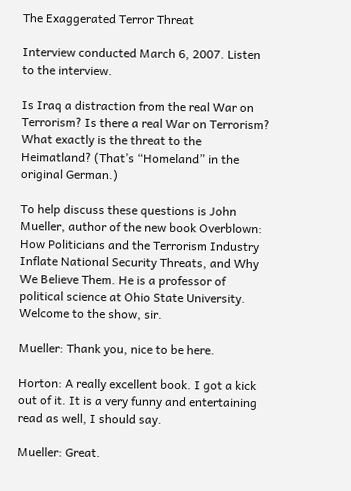The Exaggerated Terror Threat

Interview conducted March 6, 2007. Listen to the interview.

Is Iraq a distraction from the real War on Terrorism? Is there a real War on Terrorism? What exactly is the threat to the Heimatland? (That’s “Homeland” in the original German.)

To help discuss these questions is John Mueller, author of the new book Overblown: How Politicians and the Terrorism Industry Inflate National Security Threats, and Why We Believe Them. He is a professor of political science at Ohio State University. Welcome to the show, sir.

Mueller: Thank you, nice to be here.

Horton: A really excellent book. I got a kick out of it. It is a very funny and entertaining read as well, I should say.

Mueller: Great.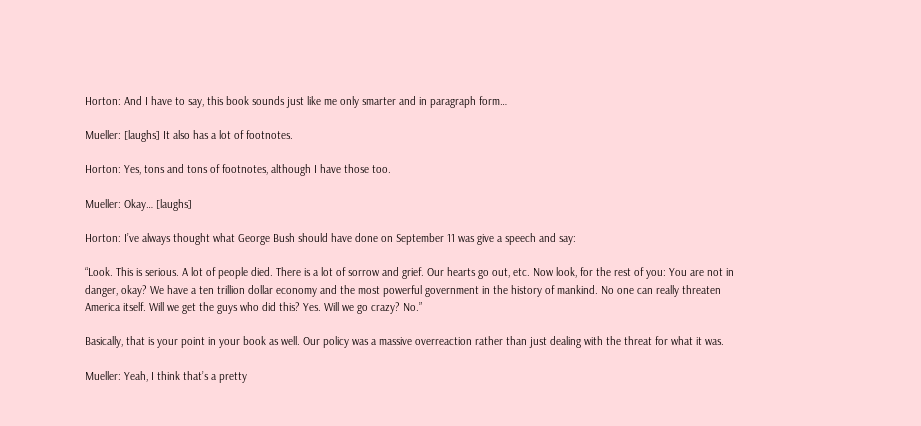Horton: And I have to say, this book sounds just like me only smarter and in paragraph form…

Mueller: [laughs] It also has a lot of footnotes.

Horton: Yes, tons and tons of footnotes, although I have those too.

Mueller: Okay… [laughs]

Horton: I’ve always thought what George Bush should have done on September 11 was give a speech and say:

“Look. This is serious. A lot of people died. There is a lot of sorrow and grief. Our hearts go out, etc. Now look, for the rest of you: You are not in danger, okay? We have a ten trillion dollar economy and the most powerful government in the history of mankind. No one can really threaten America itself. Will we get the guys who did this? Yes. Will we go crazy? No.”

Basically, that is your point in your book as well. Our policy was a massive overreaction rather than just dealing with the threat for what it was.

Mueller: Yeah, I think that’s a pretty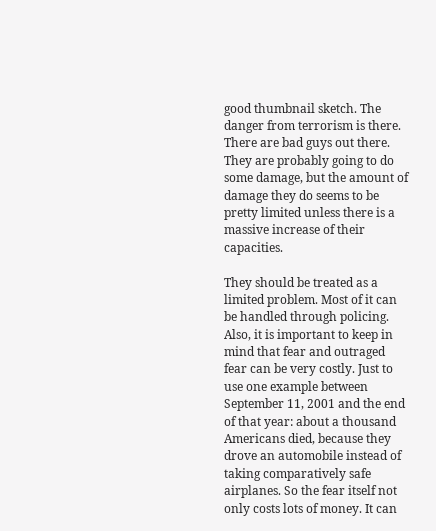good thumbnail sketch. The danger from terrorism is there. There are bad guys out there. They are probably going to do some damage, but the amount of damage they do seems to be pretty limited unless there is a massive increase of their capacities.

They should be treated as a limited problem. Most of it can be handled through policing. Also, it is important to keep in mind that fear and outraged fear can be very costly. Just to use one example between September 11, 2001 and the end of that year: about a thousand Americans died, because they drove an automobile instead of taking comparatively safe airplanes. So the fear itself not only costs lots of money. It can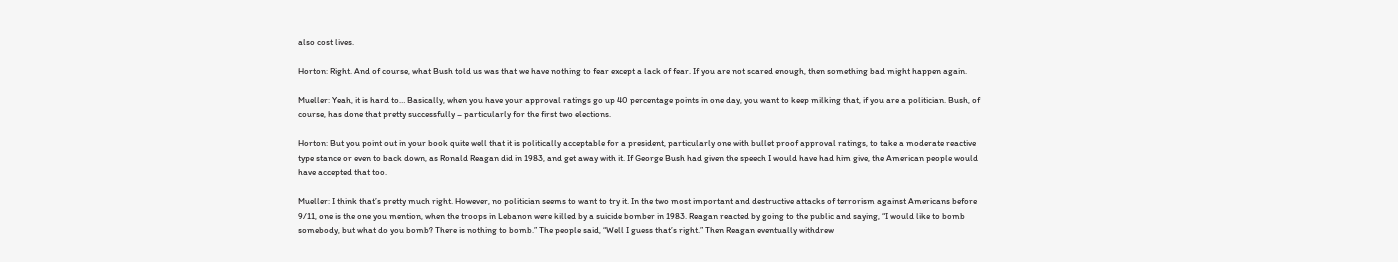also cost lives.

Horton: Right. And of course, what Bush told us was that we have nothing to fear except a lack of fear. If you are not scared enough, then something bad might happen again.

Mueller: Yeah, it is hard to… Basically, when you have your approval ratings go up 40 percentage points in one day, you want to keep milking that, if you are a politician. Bush, of course, has done that pretty successfully – particularly for the first two elections.

Horton: But you point out in your book quite well that it is politically acceptable for a president, particularly one with bullet proof approval ratings, to take a moderate reactive type stance or even to back down, as Ronald Reagan did in 1983, and get away with it. If George Bush had given the speech I would have had him give, the American people would have accepted that too.

Mueller: I think that’s pretty much right. However, no politician seems to want to try it. In the two most important and destructive attacks of terrorism against Americans before 9/11, one is the one you mention, when the troops in Lebanon were killed by a suicide bomber in 1983. Reagan reacted by going to the public and saying, “I would like to bomb somebody, but what do you bomb? There is nothing to bomb.” The people said, “Well I guess that’s right.” Then Reagan eventually withdrew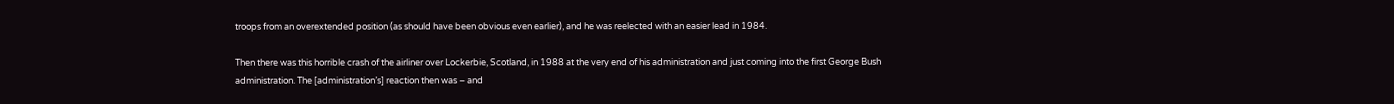troops from an overextended position (as should have been obvious even earlier), and he was reelected with an easier lead in 1984.

Then there was this horrible crash of the airliner over Lockerbie, Scotland, in 1988 at the very end of his administration and just coming into the first George Bush administration. The [administration’s] reaction then was – and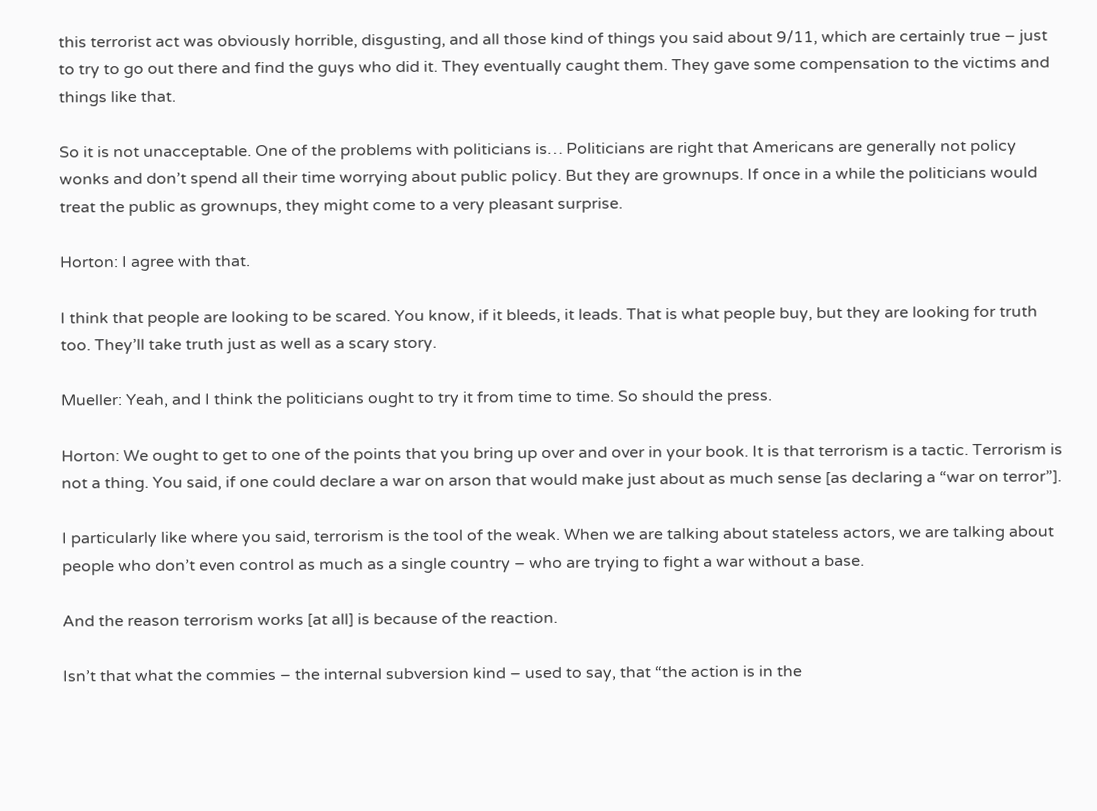this terrorist act was obviously horrible, disgusting, and all those kind of things you said about 9/11, which are certainly true – just to try to go out there and find the guys who did it. They eventually caught them. They gave some compensation to the victims and things like that.

So it is not unacceptable. One of the problems with politicians is… Politicians are right that Americans are generally not policy wonks and don’t spend all their time worrying about public policy. But they are grownups. If once in a while the politicians would treat the public as grownups, they might come to a very pleasant surprise.

Horton: I agree with that.

I think that people are looking to be scared. You know, if it bleeds, it leads. That is what people buy, but they are looking for truth too. They’ll take truth just as well as a scary story.

Mueller: Yeah, and I think the politicians ought to try it from time to time. So should the press.

Horton: We ought to get to one of the points that you bring up over and over in your book. It is that terrorism is a tactic. Terrorism is not a thing. You said, if one could declare a war on arson that would make just about as much sense [as declaring a “war on terror”].

I particularly like where you said, terrorism is the tool of the weak. When we are talking about stateless actors, we are talking about people who don’t even control as much as a single country – who are trying to fight a war without a base.

And the reason terrorism works [at all] is because of the reaction.

Isn’t that what the commies – the internal subversion kind – used to say, that “the action is in the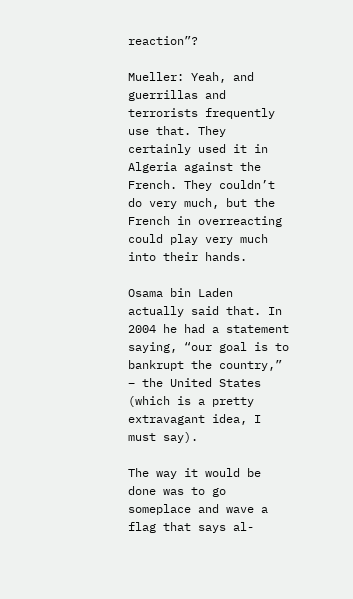reaction”?

Mueller: Yeah, and guerrillas and terrorists frequently use that. They certainly used it in Algeria against the French. They couldn’t do very much, but the French in overreacting could play very much into their hands.

Osama bin Laden actually said that. In 2004 he had a statement saying, “our goal is to bankrupt the country,” – the United States (which is a pretty extravagant idea, I must say).

The way it would be done was to go someplace and wave a flag that says al-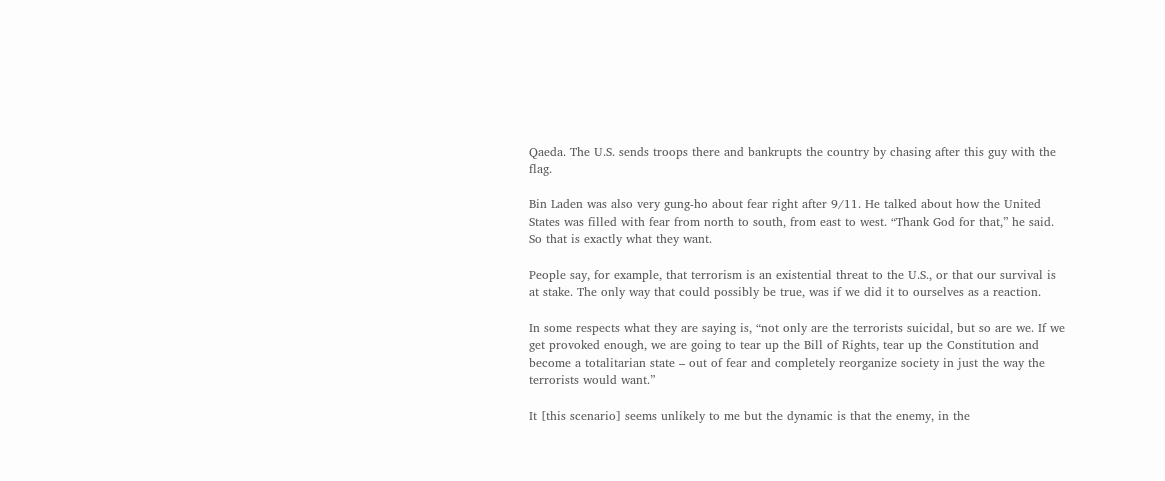Qaeda. The U.S. sends troops there and bankrupts the country by chasing after this guy with the flag.

Bin Laden was also very gung-ho about fear right after 9/11. He talked about how the United States was filled with fear from north to south, from east to west. “Thank God for that,” he said. So that is exactly what they want.

People say, for example, that terrorism is an existential threat to the U.S., or that our survival is at stake. The only way that could possibly be true, was if we did it to ourselves as a reaction.

In some respects what they are saying is, “not only are the terrorists suicidal, but so are we. If we get provoked enough, we are going to tear up the Bill of Rights, tear up the Constitution and become a totalitarian state – out of fear and completely reorganize society in just the way the terrorists would want.”

It [this scenario] seems unlikely to me but the dynamic is that the enemy, in the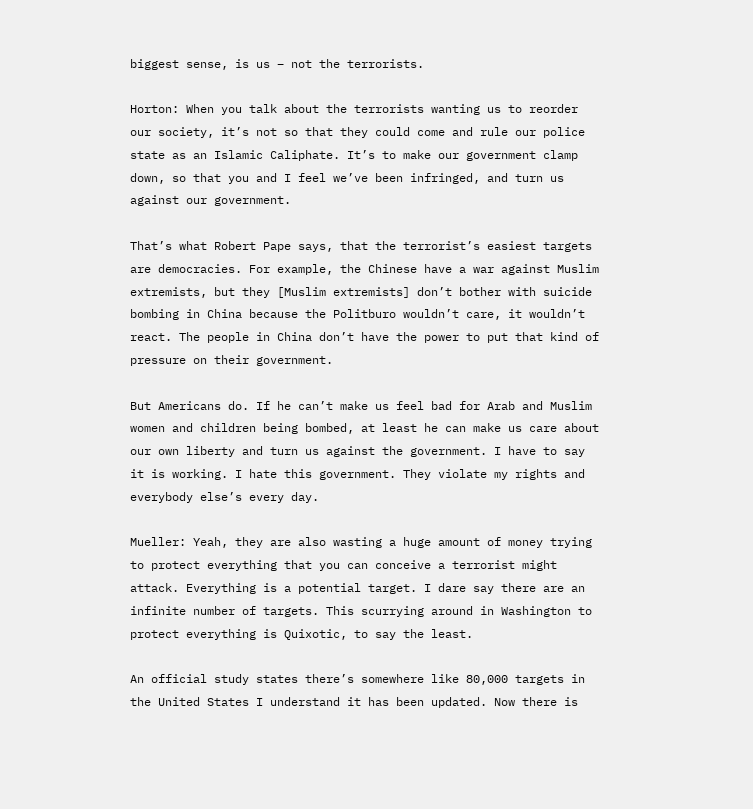biggest sense, is us – not the terrorists.

Horton: When you talk about the terrorists wanting us to reorder our society, it’s not so that they could come and rule our police state as an Islamic Caliphate. It’s to make our government clamp down, so that you and I feel we’ve been infringed, and turn us against our government.

That’s what Robert Pape says, that the terrorist’s easiest targets are democracies. For example, the Chinese have a war against Muslim extremists, but they [Muslim extremists] don’t bother with suicide bombing in China because the Politburo wouldn’t care, it wouldn’t react. The people in China don’t have the power to put that kind of pressure on their government.

But Americans do. If he can’t make us feel bad for Arab and Muslim women and children being bombed, at least he can make us care about our own liberty and turn us against the government. I have to say it is working. I hate this government. They violate my rights and everybody else’s every day.

Mueller: Yeah, they are also wasting a huge amount of money trying to protect everything that you can conceive a terrorist might attack. Everything is a potential target. I dare say there are an infinite number of targets. This scurrying around in Washington to protect everything is Quixotic, to say the least.

An official study states there’s somewhere like 80,000 targets in the United States I understand it has been updated. Now there is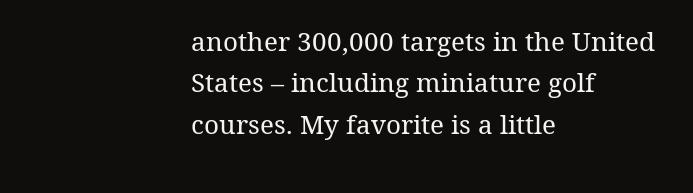another 300,000 targets in the United States – including miniature golf courses. My favorite is a little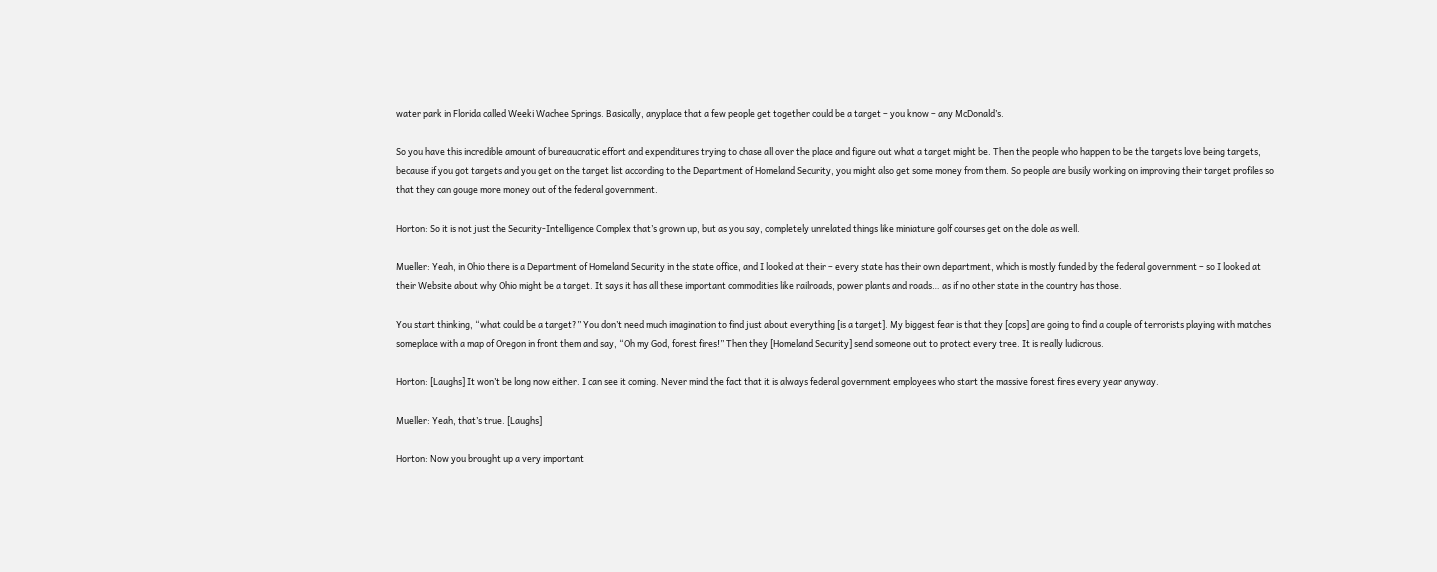water park in Florida called Weeki Wachee Springs. Basically, anyplace that a few people get together could be a target – you know – any McDonald’s.

So you have this incredible amount of bureaucratic effort and expenditures trying to chase all over the place and figure out what a target might be. Then the people who happen to be the targets love being targets, because if you got targets and you get on the target list according to the Department of Homeland Security, you might also get some money from them. So people are busily working on improving their target profiles so that they can gouge more money out of the federal government.

Horton: So it is not just the Security-Intelligence Complex that’s grown up, but as you say, completely unrelated things like miniature golf courses get on the dole as well.

Mueller: Yeah, in Ohio there is a Department of Homeland Security in the state office, and I looked at their – every state has their own department, which is mostly funded by the federal government – so I looked at their Website about why Ohio might be a target. It says it has all these important commodities like railroads, power plants and roads… as if no other state in the country has those.

You start thinking, “what could be a target?” You don’t need much imagination to find just about everything [is a target]. My biggest fear is that they [cops] are going to find a couple of terrorists playing with matches someplace with a map of Oregon in front them and say, “Oh my God, forest fires!” Then they [Homeland Security] send someone out to protect every tree. It is really ludicrous.

Horton: [Laughs] It won’t be long now either. I can see it coming. Never mind the fact that it is always federal government employees who start the massive forest fires every year anyway.

Mueller: Yeah, that’s true. [Laughs]

Horton: Now you brought up a very important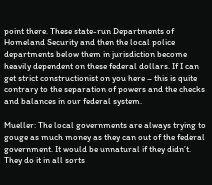point there. These state-run Departments of Homeland Security and then the local police departments below them in jurisdiction become heavily dependent on these federal dollars. If I can get strict constructionist on you here – this is quite contrary to the separation of powers and the checks and balances in our federal system.

Mueller: The local governments are always trying to gouge as much money as they can out of the federal government. It would be unnatural if they didn’t. They do it in all sorts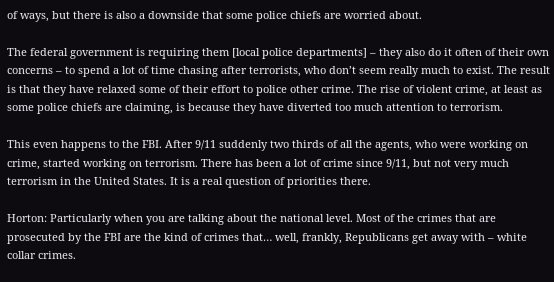of ways, but there is also a downside that some police chiefs are worried about.

The federal government is requiring them [local police departments] – they also do it often of their own concerns – to spend a lot of time chasing after terrorists, who don’t seem really much to exist. The result is that they have relaxed some of their effort to police other crime. The rise of violent crime, at least as some police chiefs are claiming, is because they have diverted too much attention to terrorism.

This even happens to the FBI. After 9/11 suddenly two thirds of all the agents, who were working on crime, started working on terrorism. There has been a lot of crime since 9/11, but not very much terrorism in the United States. It is a real question of priorities there.

Horton: Particularly when you are talking about the national level. Most of the crimes that are prosecuted by the FBI are the kind of crimes that… well, frankly, Republicans get away with – white collar crimes.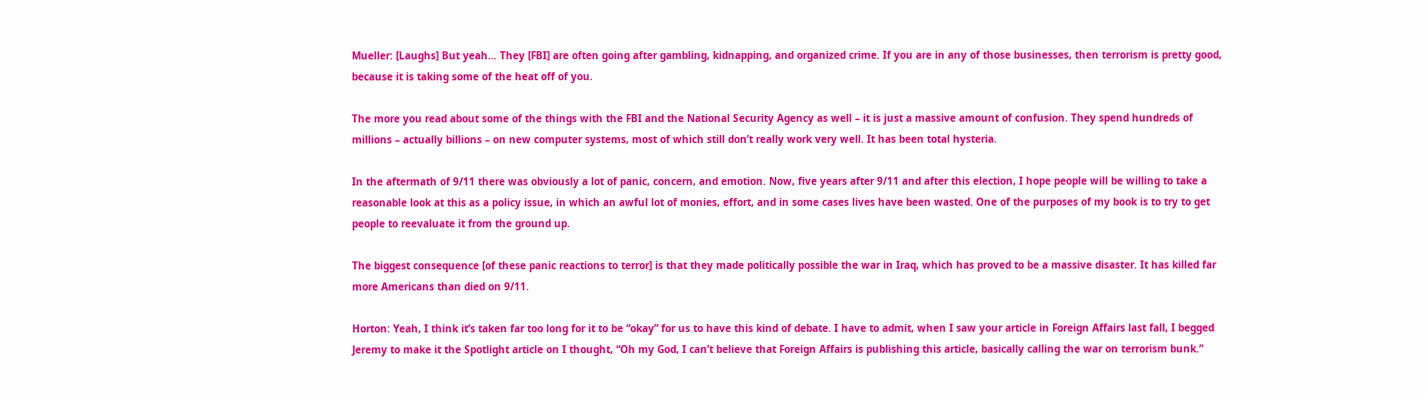Mueller: [Laughs] But yeah… They [FBI] are often going after gambling, kidnapping, and organized crime. If you are in any of those businesses, then terrorism is pretty good, because it is taking some of the heat off of you.

The more you read about some of the things with the FBI and the National Security Agency as well – it is just a massive amount of confusion. They spend hundreds of millions – actually billions – on new computer systems, most of which still don’t really work very well. It has been total hysteria.

In the aftermath of 9/11 there was obviously a lot of panic, concern, and emotion. Now, five years after 9/11 and after this election, I hope people will be willing to take a reasonable look at this as a policy issue, in which an awful lot of monies, effort, and in some cases lives have been wasted. One of the purposes of my book is to try to get people to reevaluate it from the ground up.

The biggest consequence [of these panic reactions to terror] is that they made politically possible the war in Iraq, which has proved to be a massive disaster. It has killed far more Americans than died on 9/11.

Horton: Yeah, I think it’s taken far too long for it to be “okay” for us to have this kind of debate. I have to admit, when I saw your article in Foreign Affairs last fall, I begged Jeremy to make it the Spotlight article on I thought, “Oh my God, I can’t believe that Foreign Affairs is publishing this article, basically calling the war on terrorism bunk.”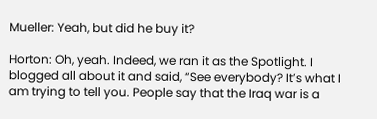Mueller: Yeah, but did he buy it?

Horton: Oh, yeah. Indeed, we ran it as the Spotlight. I blogged all about it and said, “See everybody? It’s what I am trying to tell you. People say that the Iraq war is a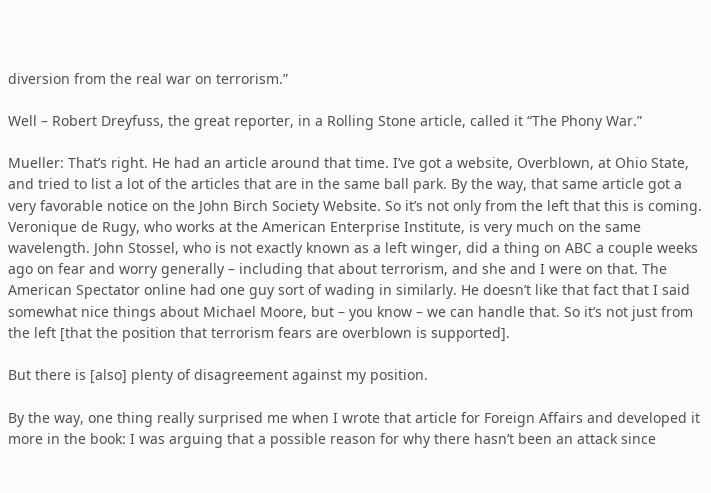diversion from the real war on terrorism.”

Well – Robert Dreyfuss, the great reporter, in a Rolling Stone article, called it “The Phony War.”

Mueller: That’s right. He had an article around that time. I’ve got a website, Overblown, at Ohio State, and tried to list a lot of the articles that are in the same ball park. By the way, that same article got a very favorable notice on the John Birch Society Website. So it’s not only from the left that this is coming. Veronique de Rugy, who works at the American Enterprise Institute, is very much on the same wavelength. John Stossel, who is not exactly known as a left winger, did a thing on ABC a couple weeks ago on fear and worry generally – including that about terrorism, and she and I were on that. The American Spectator online had one guy sort of wading in similarly. He doesn’t like that fact that I said somewhat nice things about Michael Moore, but – you know – we can handle that. So it’s not just from the left [that the position that terrorism fears are overblown is supported].

But there is [also] plenty of disagreement against my position.

By the way, one thing really surprised me when I wrote that article for Foreign Affairs and developed it more in the book: I was arguing that a possible reason for why there hasn’t been an attack since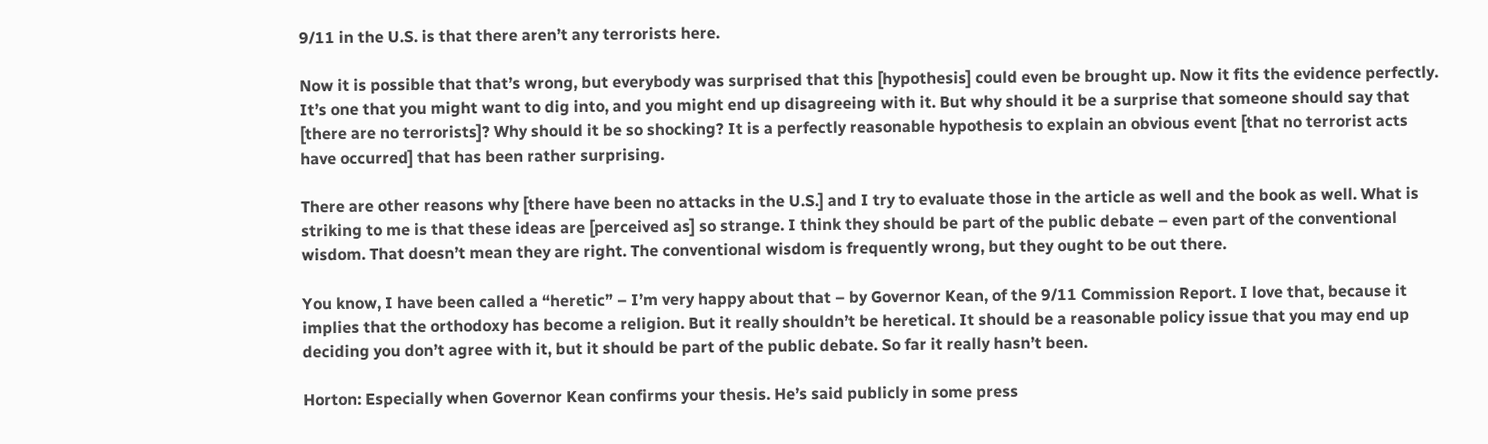9/11 in the U.S. is that there aren’t any terrorists here.

Now it is possible that that’s wrong, but everybody was surprised that this [hypothesis] could even be brought up. Now it fits the evidence perfectly. It’s one that you might want to dig into, and you might end up disagreeing with it. But why should it be a surprise that someone should say that [there are no terrorists]? Why should it be so shocking? It is a perfectly reasonable hypothesis to explain an obvious event [that no terrorist acts have occurred] that has been rather surprising.

There are other reasons why [there have been no attacks in the U.S.] and I try to evaluate those in the article as well and the book as well. What is striking to me is that these ideas are [perceived as] so strange. I think they should be part of the public debate – even part of the conventional wisdom. That doesn’t mean they are right. The conventional wisdom is frequently wrong, but they ought to be out there.

You know, I have been called a “heretic” – I’m very happy about that – by Governor Kean, of the 9/11 Commission Report. I love that, because it implies that the orthodoxy has become a religion. But it really shouldn’t be heretical. It should be a reasonable policy issue that you may end up deciding you don’t agree with it, but it should be part of the public debate. So far it really hasn’t been.

Horton: Especially when Governor Kean confirms your thesis. He’s said publicly in some press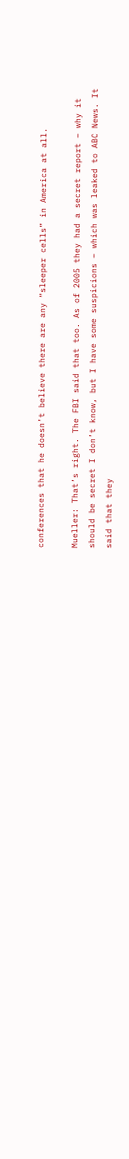conferences that he doesn’t believe there are any “sleeper cells” in America at all.

Mueller: That’s right. The FBI said that too. As of 2005 they had a secret report – why it should be secret I don’t know, but I have some suspicions – which was leaked to ABC News. It said that they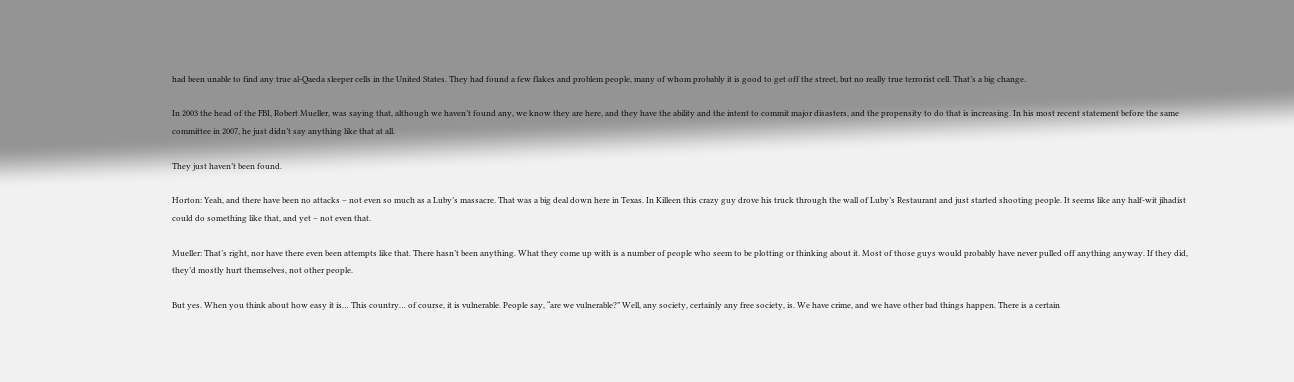had been unable to find any true al-Qaeda sleeper cells in the United States. They had found a few flakes and problem people, many of whom probably it is good to get off the street, but no really true terrorist cell. That’s a big change.

In 2003 the head of the FBI, Robert Mueller, was saying that, although we haven’t found any, we know they are here, and they have the ability and the intent to commit major disasters, and the propensity to do that is increasing. In his most recent statement before the same committee in 2007, he just didn’t say anything like that at all.

They just haven’t been found.

Horton: Yeah, and there have been no attacks – not even so much as a Luby’s massacre. That was a big deal down here in Texas. In Killeen this crazy guy drove his truck through the wall of Luby’s Restaurant and just started shooting people. It seems like any half-wit jihadist could do something like that, and yet – not even that.

Mueller: That’s right, nor have there even been attempts like that. There hasn’t been anything. What they come up with is a number of people who seem to be plotting or thinking about it. Most of those guys would probably have never pulled off anything anyway. If they did, they’d mostly hurt themselves, not other people.

But yes. When you think about how easy it is… This country… of course, it is vulnerable. People say, “are we vulnerable?” Well, any society, certainly any free society, is. We have crime, and we have other bad things happen. There is a certain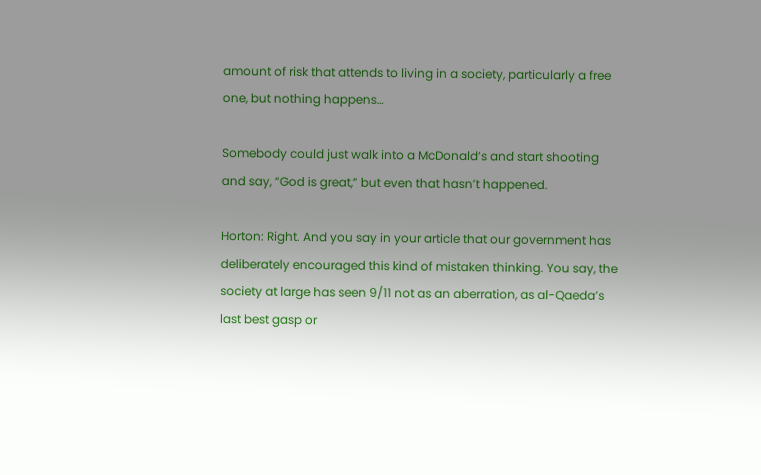amount of risk that attends to living in a society, particularly a free one, but nothing happens…

Somebody could just walk into a McDonald’s and start shooting and say, “God is great,” but even that hasn’t happened.

Horton: Right. And you say in your article that our government has deliberately encouraged this kind of mistaken thinking. You say, the society at large has seen 9/11 not as an aberration, as al-Qaeda’s last best gasp or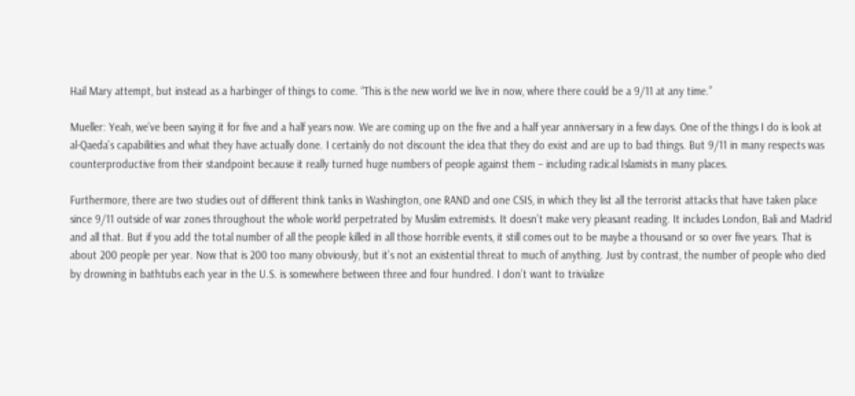Hail Mary attempt, but instead as a harbinger of things to come. “This is the new world we live in now, where there could be a 9/11 at any time.”

Mueller: Yeah, we’ve been saying it for five and a half years now. We are coming up on the five and a half year anniversary in a few days. One of the things I do is look at al-Qaeda’s capabilities and what they have actually done. I certainly do not discount the idea that they do exist and are up to bad things. But 9/11 in many respects was counterproductive from their standpoint because it really turned huge numbers of people against them – including radical Islamists in many places.

Furthermore, there are two studies out of different think tanks in Washington, one RAND and one CSIS, in which they list all the terrorist attacks that have taken place since 9/11 outside of war zones throughout the whole world perpetrated by Muslim extremists. It doesn’t make very pleasant reading. It includes London, Bali and Madrid and all that. But if you add the total number of all the people killed in all those horrible events, it still comes out to be maybe a thousand or so over five years. That is about 200 people per year. Now that is 200 too many obviously, but it’s not an existential threat to much of anything. Just by contrast, the number of people who died by drowning in bathtubs each year in the U.S. is somewhere between three and four hundred. I don’t want to trivialize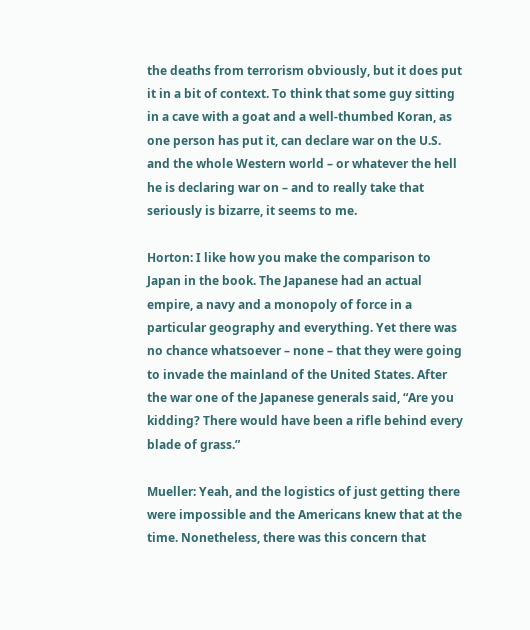the deaths from terrorism obviously, but it does put it in a bit of context. To think that some guy sitting in a cave with a goat and a well-thumbed Koran, as one person has put it, can declare war on the U.S. and the whole Western world – or whatever the hell he is declaring war on – and to really take that seriously is bizarre, it seems to me.

Horton: I like how you make the comparison to Japan in the book. The Japanese had an actual empire, a navy and a monopoly of force in a particular geography and everything. Yet there was no chance whatsoever – none – that they were going to invade the mainland of the United States. After the war one of the Japanese generals said, “Are you kidding? There would have been a rifle behind every blade of grass.”

Mueller: Yeah, and the logistics of just getting there were impossible and the Americans knew that at the time. Nonetheless, there was this concern that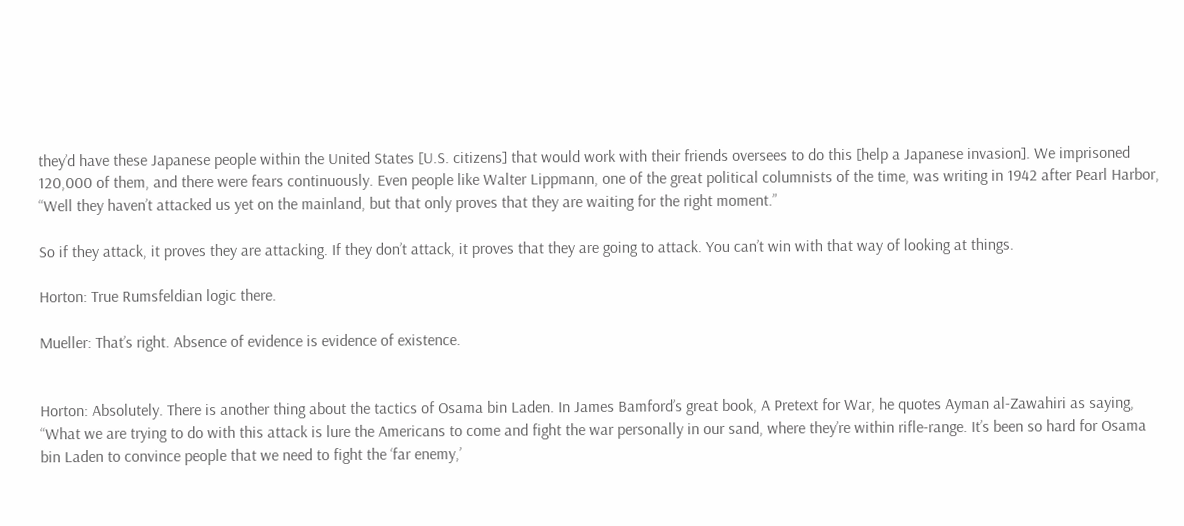they’d have these Japanese people within the United States [U.S. citizens] that would work with their friends oversees to do this [help a Japanese invasion]. We imprisoned 120,000 of them, and there were fears continuously. Even people like Walter Lippmann, one of the great political columnists of the time, was writing in 1942 after Pearl Harbor, “Well they haven’t attacked us yet on the mainland, but that only proves that they are waiting for the right moment.”

So if they attack, it proves they are attacking. If they don’t attack, it proves that they are going to attack. You can’t win with that way of looking at things.

Horton: True Rumsfeldian logic there.

Mueller: That’s right. Absence of evidence is evidence of existence.


Horton: Absolutely. There is another thing about the tactics of Osama bin Laden. In James Bamford’s great book, A Pretext for War, he quotes Ayman al-Zawahiri as saying, “What we are trying to do with this attack is lure the Americans to come and fight the war personally in our sand, where they’re within rifle-range. It’s been so hard for Osama bin Laden to convince people that we need to fight the ‘far enemy,’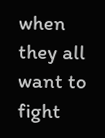when they all want to fight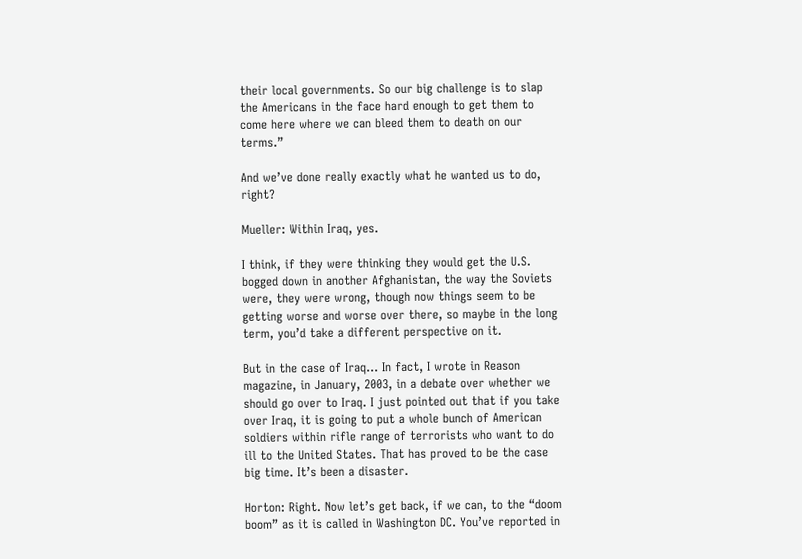their local governments. So our big challenge is to slap the Americans in the face hard enough to get them to come here where we can bleed them to death on our terms.”

And we’ve done really exactly what he wanted us to do, right?

Mueller: Within Iraq, yes.

I think, if they were thinking they would get the U.S. bogged down in another Afghanistan, the way the Soviets were, they were wrong, though now things seem to be getting worse and worse over there, so maybe in the long term, you’d take a different perspective on it.

But in the case of Iraq… In fact, I wrote in Reason magazine, in January, 2003, in a debate over whether we should go over to Iraq. I just pointed out that if you take over Iraq, it is going to put a whole bunch of American soldiers within rifle range of terrorists who want to do ill to the United States. That has proved to be the case big time. It’s been a disaster.

Horton: Right. Now let’s get back, if we can, to the “doom boom” as it is called in Washington DC. You’ve reported in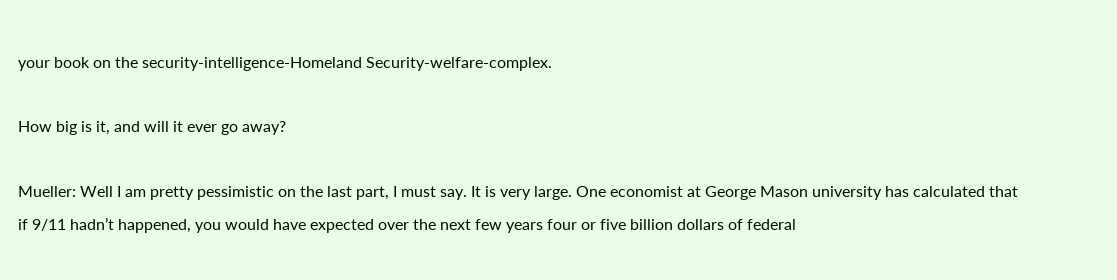your book on the security-intelligence-Homeland Security-welfare-complex.

How big is it, and will it ever go away?

Mueller: Well I am pretty pessimistic on the last part, I must say. It is very large. One economist at George Mason university has calculated that if 9/11 hadn’t happened, you would have expected over the next few years four or five billion dollars of federal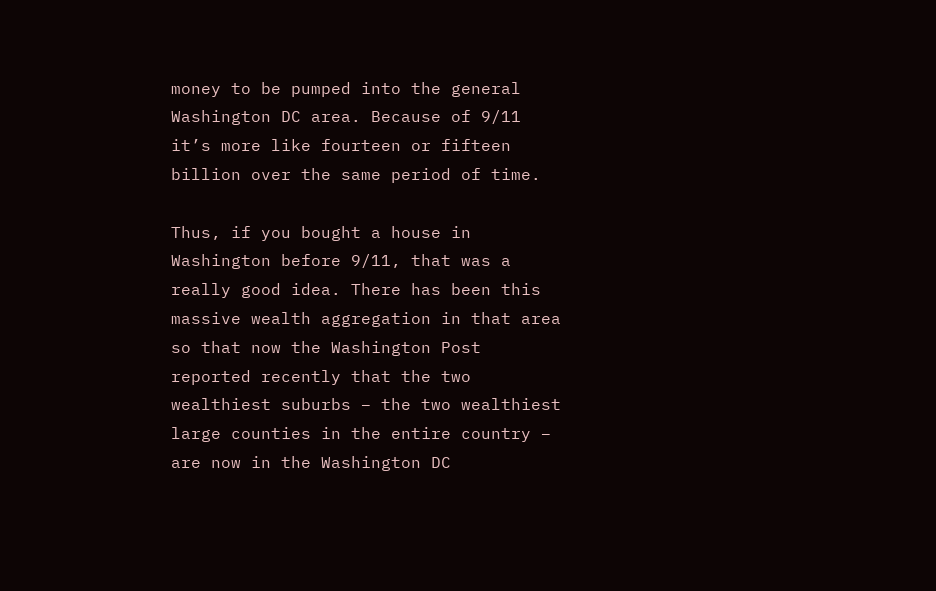money to be pumped into the general Washington DC area. Because of 9/11 it’s more like fourteen or fifteen billion over the same period of time.

Thus, if you bought a house in Washington before 9/11, that was a really good idea. There has been this massive wealth aggregation in that area so that now the Washington Post reported recently that the two wealthiest suburbs – the two wealthiest large counties in the entire country – are now in the Washington DC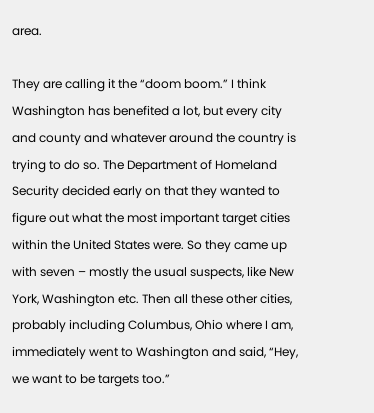area.

They are calling it the “doom boom.” I think Washington has benefited a lot, but every city and county and whatever around the country is trying to do so. The Department of Homeland Security decided early on that they wanted to figure out what the most important target cities within the United States were. So they came up with seven – mostly the usual suspects, like New York, Washington etc. Then all these other cities, probably including Columbus, Ohio where I am, immediately went to Washington and said, “Hey, we want to be targets too.”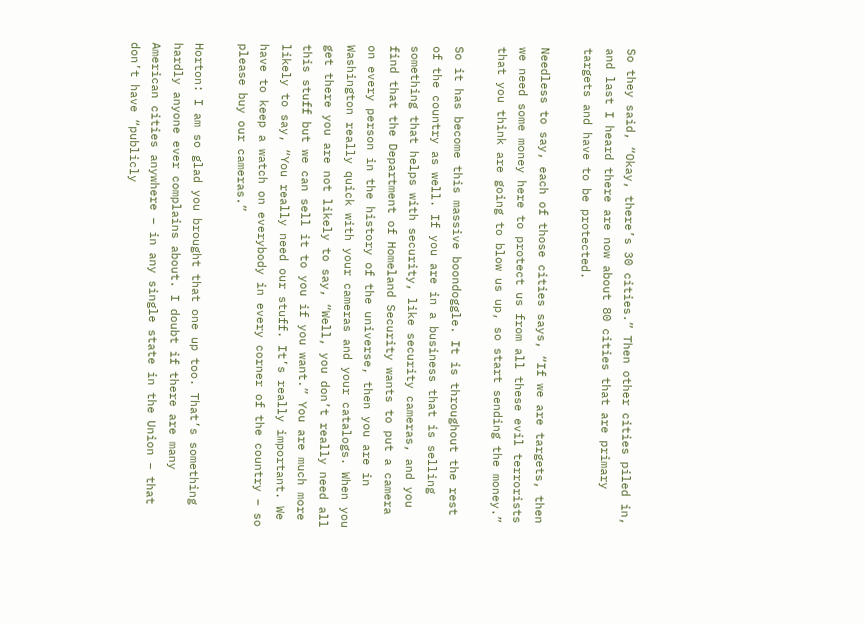So they said, “Okay, there’s 30 cities.” Then other cities piled in, and last I heard there are now about 80 cities that are primary targets and have to be protected.

Needless to say, each of those cities says, “If we are targets, then we need some money here to protect us from all these evil terrorists that you think are going to blow us up, so start sending the money.”

So it has become this massive boondoggle. It is throughout the rest of the country as well. If you are in a business that is selling something that helps with security, like security cameras, and you find that the Department of Homeland Security wants to put a camera on every person in the history of the universe, then you are in Washington really quick with your cameras and your catalogs. When you get there you are not likely to say, “Well, you don’t really need all this stuff but we can sell it to you if you want.” You are much more likely to say, “You really need our stuff. It’s really important. We have to keep a watch on everybody in every corner of the country – so please buy our cameras.”

Horton: I am so glad you brought that one up too. That’s something hardly anyone ever complains about. I doubt if there are many American cities anywhere – in any single state in the Union – that don’t have “publicly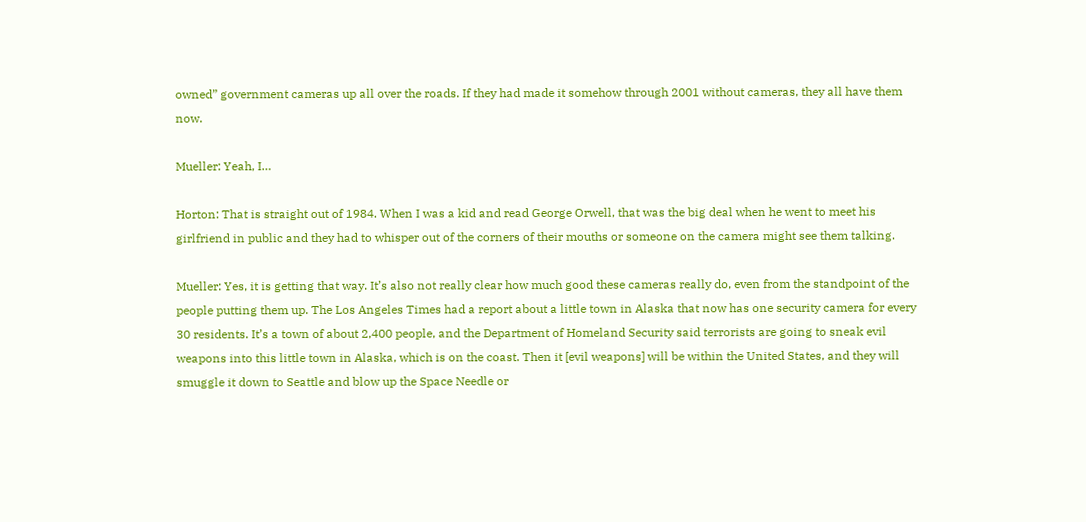owned” government cameras up all over the roads. If they had made it somehow through 2001 without cameras, they all have them now.

Mueller: Yeah, I…

Horton: That is straight out of 1984. When I was a kid and read George Orwell, that was the big deal when he went to meet his girlfriend in public and they had to whisper out of the corners of their mouths or someone on the camera might see them talking.

Mueller: Yes, it is getting that way. It’s also not really clear how much good these cameras really do, even from the standpoint of the people putting them up. The Los Angeles Times had a report about a little town in Alaska that now has one security camera for every 30 residents. It’s a town of about 2,400 people, and the Department of Homeland Security said terrorists are going to sneak evil weapons into this little town in Alaska, which is on the coast. Then it [evil weapons] will be within the United States, and they will smuggle it down to Seattle and blow up the Space Needle or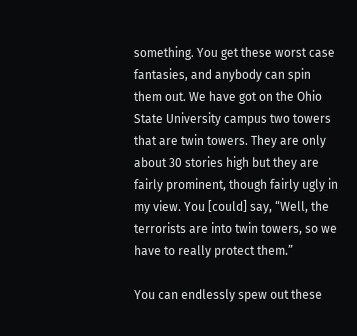something. You get these worst case fantasies, and anybody can spin them out. We have got on the Ohio State University campus two towers that are twin towers. They are only about 30 stories high but they are fairly prominent, though fairly ugly in my view. You [could] say, “Well, the terrorists are into twin towers, so we have to really protect them.”

You can endlessly spew out these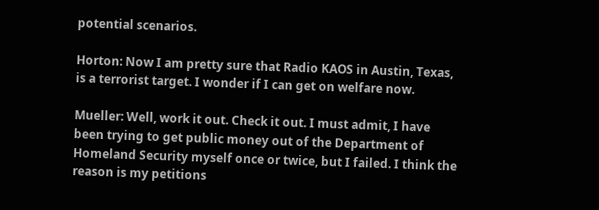potential scenarios.

Horton: Now I am pretty sure that Radio KAOS in Austin, Texas, is a terrorist target. I wonder if I can get on welfare now.

Mueller: Well, work it out. Check it out. I must admit, I have been trying to get public money out of the Department of Homeland Security myself once or twice, but I failed. I think the reason is my petitions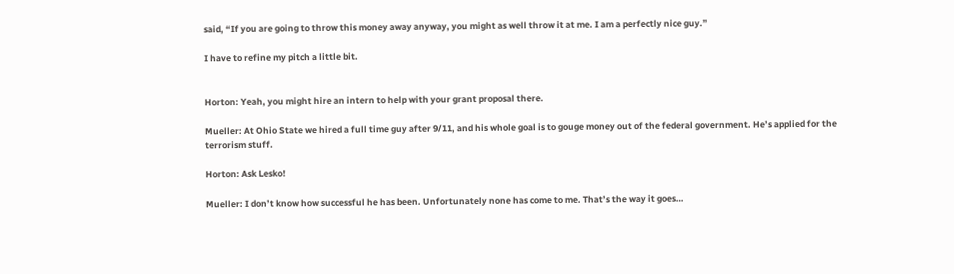said, “If you are going to throw this money away anyway, you might as well throw it at me. I am a perfectly nice guy.”

I have to refine my pitch a little bit.


Horton: Yeah, you might hire an intern to help with your grant proposal there.

Mueller: At Ohio State we hired a full time guy after 9/11, and his whole goal is to gouge money out of the federal government. He’s applied for the terrorism stuff.

Horton: Ask Lesko!

Mueller: I don’t know how successful he has been. Unfortunately none has come to me. That’s the way it goes…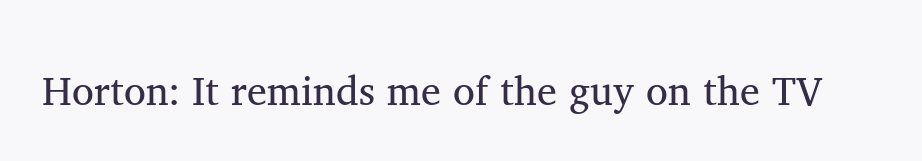Horton: It reminds me of the guy on the TV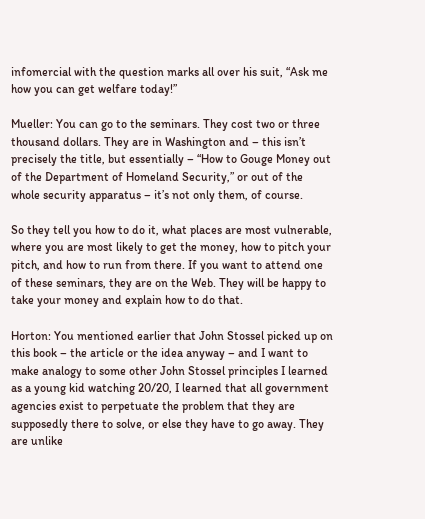infomercial with the question marks all over his suit, “Ask me how you can get welfare today!”

Mueller: You can go to the seminars. They cost two or three thousand dollars. They are in Washington and – this isn’t precisely the title, but essentially – “How to Gouge Money out of the Department of Homeland Security,” or out of the whole security apparatus – it’s not only them, of course.

So they tell you how to do it, what places are most vulnerable, where you are most likely to get the money, how to pitch your pitch, and how to run from there. If you want to attend one of these seminars, they are on the Web. They will be happy to take your money and explain how to do that.

Horton: You mentioned earlier that John Stossel picked up on this book – the article or the idea anyway – and I want to make analogy to some other John Stossel principles I learned as a young kid watching 20/20, I learned that all government agencies exist to perpetuate the problem that they are supposedly there to solve, or else they have to go away. They are unlike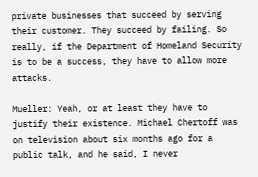private businesses that succeed by serving their customer. They succeed by failing. So really, if the Department of Homeland Security is to be a success, they have to allow more attacks.

Mueller: Yeah, or at least they have to justify their existence. Michael Chertoff was on television about six months ago for a public talk, and he said, I never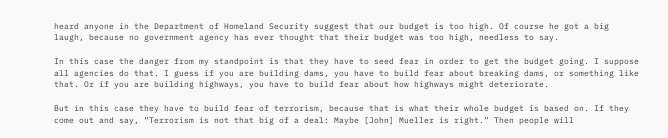heard anyone in the Department of Homeland Security suggest that our budget is too high. Of course he got a big laugh, because no government agency has ever thought that their budget was too high, needless to say.

In this case the danger from my standpoint is that they have to seed fear in order to get the budget going. I suppose all agencies do that. I guess if you are building dams, you have to build fear about breaking dams, or something like that. Or if you are building highways, you have to build fear about how highways might deteriorate.

But in this case they have to build fear of terrorism, because that is what their whole budget is based on. If they come out and say, “Terrorism is not that big of a deal: Maybe [John] Mueller is right.” Then people will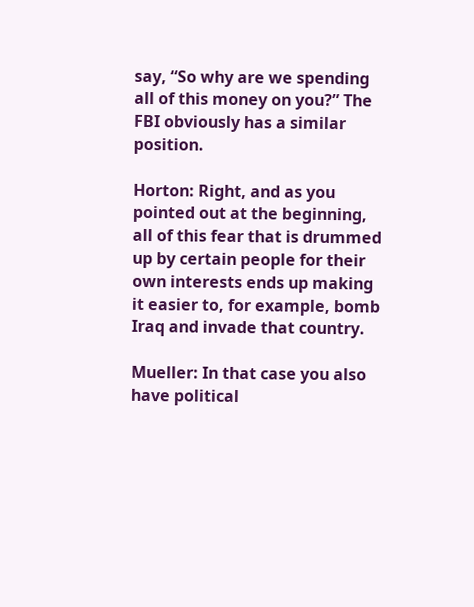say, “So why are we spending all of this money on you?” The FBI obviously has a similar position.

Horton: Right, and as you pointed out at the beginning, all of this fear that is drummed up by certain people for their own interests ends up making it easier to, for example, bomb Iraq and invade that country.

Mueller: In that case you also have political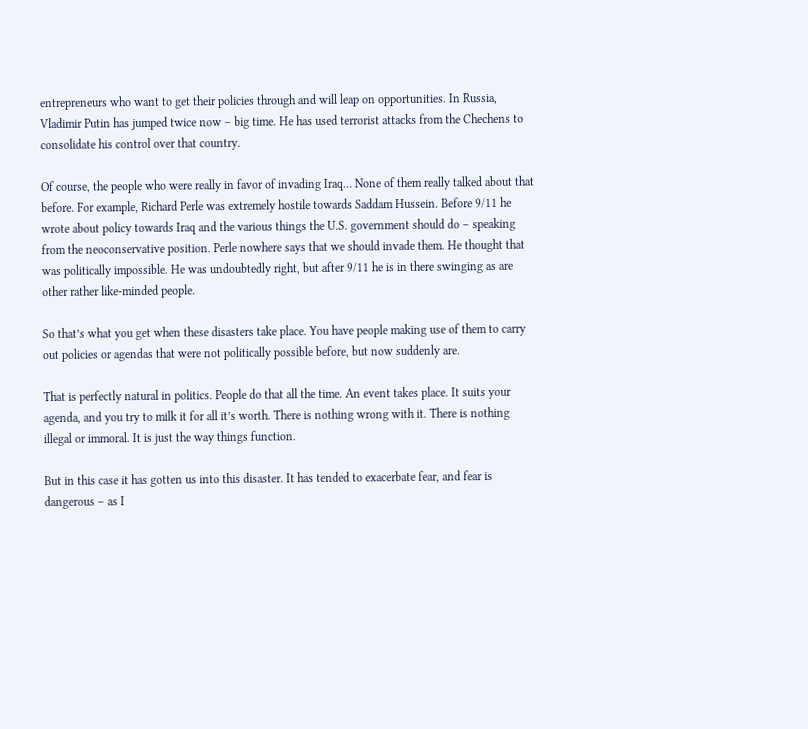entrepreneurs who want to get their policies through and will leap on opportunities. In Russia, Vladimir Putin has jumped twice now – big time. He has used terrorist attacks from the Chechens to consolidate his control over that country.

Of course, the people who were really in favor of invading Iraq… None of them really talked about that before. For example, Richard Perle was extremely hostile towards Saddam Hussein. Before 9/11 he wrote about policy towards Iraq and the various things the U.S. government should do – speaking from the neoconservative position. Perle nowhere says that we should invade them. He thought that was politically impossible. He was undoubtedly right, but after 9/11 he is in there swinging as are other rather like-minded people.

So that’s what you get when these disasters take place. You have people making use of them to carry out policies or agendas that were not politically possible before, but now suddenly are.

That is perfectly natural in politics. People do that all the time. An event takes place. It suits your agenda, and you try to milk it for all it’s worth. There is nothing wrong with it. There is nothing illegal or immoral. It is just the way things function.

But in this case it has gotten us into this disaster. It has tended to exacerbate fear, and fear is dangerous – as I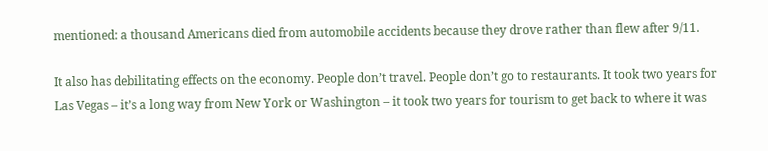mentioned: a thousand Americans died from automobile accidents because they drove rather than flew after 9/11.

It also has debilitating effects on the economy. People don’t travel. People don’t go to restaurants. It took two years for Las Vegas – it’s a long way from New York or Washington – it took two years for tourism to get back to where it was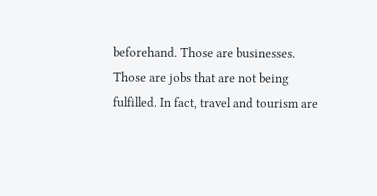beforehand. Those are businesses. Those are jobs that are not being fulfilled. In fact, travel and tourism are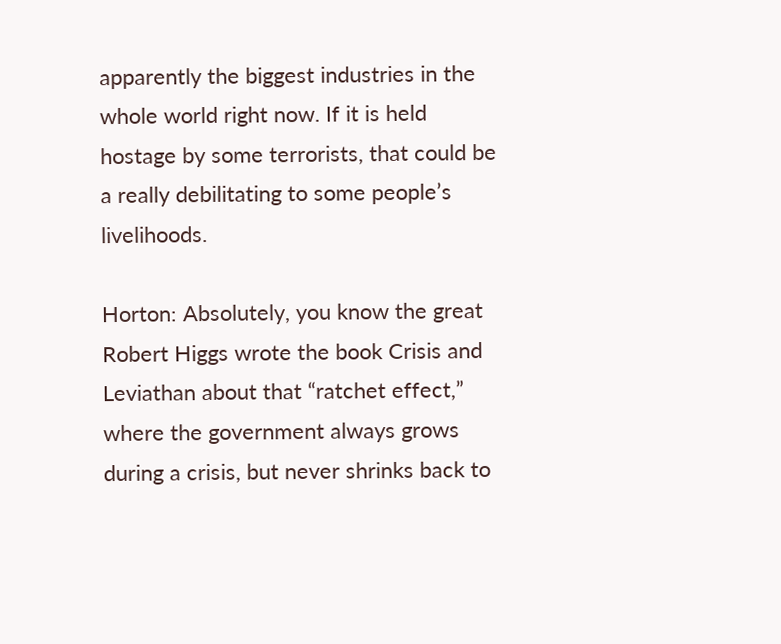apparently the biggest industries in the whole world right now. If it is held hostage by some terrorists, that could be a really debilitating to some people’s livelihoods.

Horton: Absolutely, you know the great Robert Higgs wrote the book Crisis and Leviathan about that “ratchet effect,” where the government always grows during a crisis, but never shrinks back to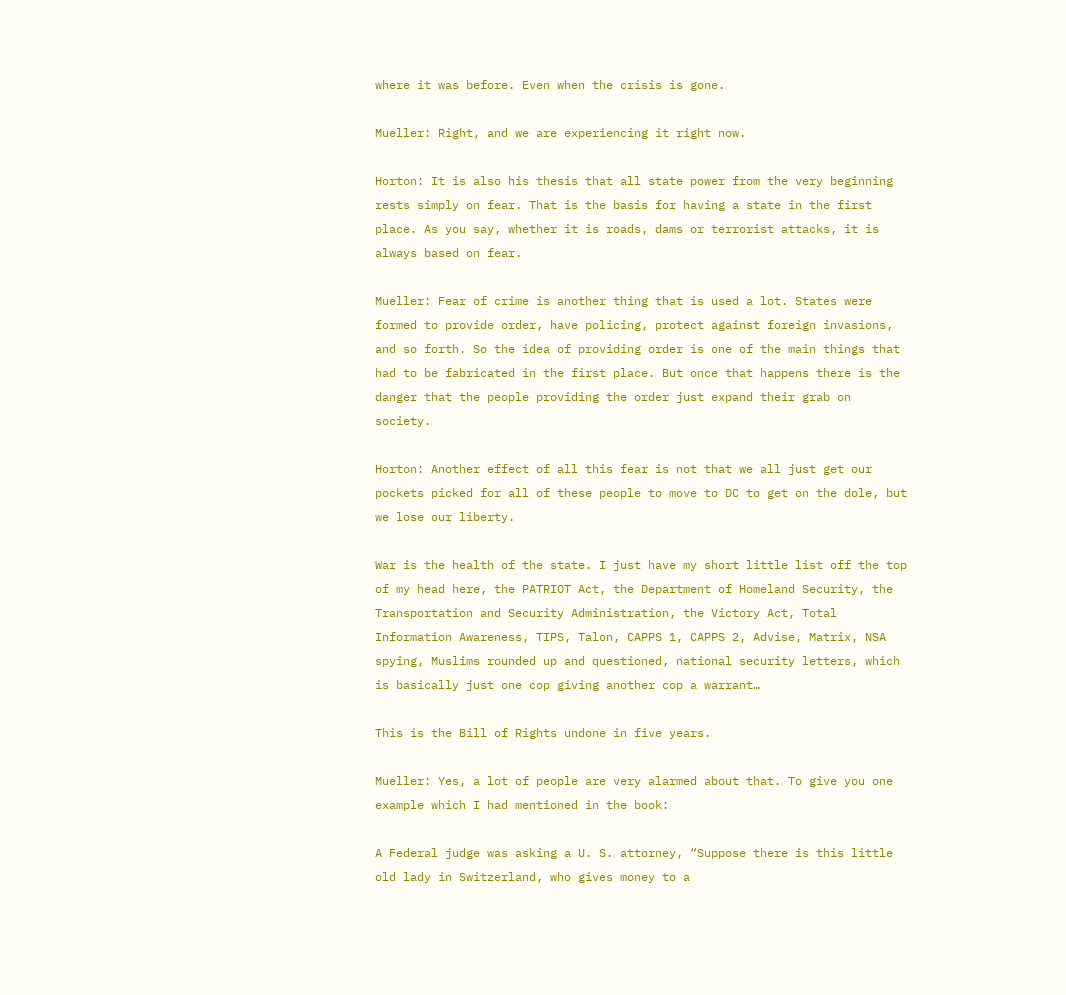where it was before. Even when the crisis is gone.

Mueller: Right, and we are experiencing it right now.

Horton: It is also his thesis that all state power from the very beginning rests simply on fear. That is the basis for having a state in the first place. As you say, whether it is roads, dams or terrorist attacks, it is always based on fear.

Mueller: Fear of crime is another thing that is used a lot. States were formed to provide order, have policing, protect against foreign invasions, and so forth. So the idea of providing order is one of the main things that had to be fabricated in the first place. But once that happens there is the danger that the people providing the order just expand their grab on society.

Horton: Another effect of all this fear is not that we all just get our pockets picked for all of these people to move to DC to get on the dole, but we lose our liberty.

War is the health of the state. I just have my short little list off the top of my head here, the PATRIOT Act, the Department of Homeland Security, the Transportation and Security Administration, the Victory Act, Total Information Awareness, TIPS, Talon, CAPPS 1, CAPPS 2, Advise, Matrix, NSA spying, Muslims rounded up and questioned, national security letters, which is basically just one cop giving another cop a warrant…

This is the Bill of Rights undone in five years.

Mueller: Yes, a lot of people are very alarmed about that. To give you one example which I had mentioned in the book:

A Federal judge was asking a U. S. attorney, “Suppose there is this little old lady in Switzerland, who gives money to a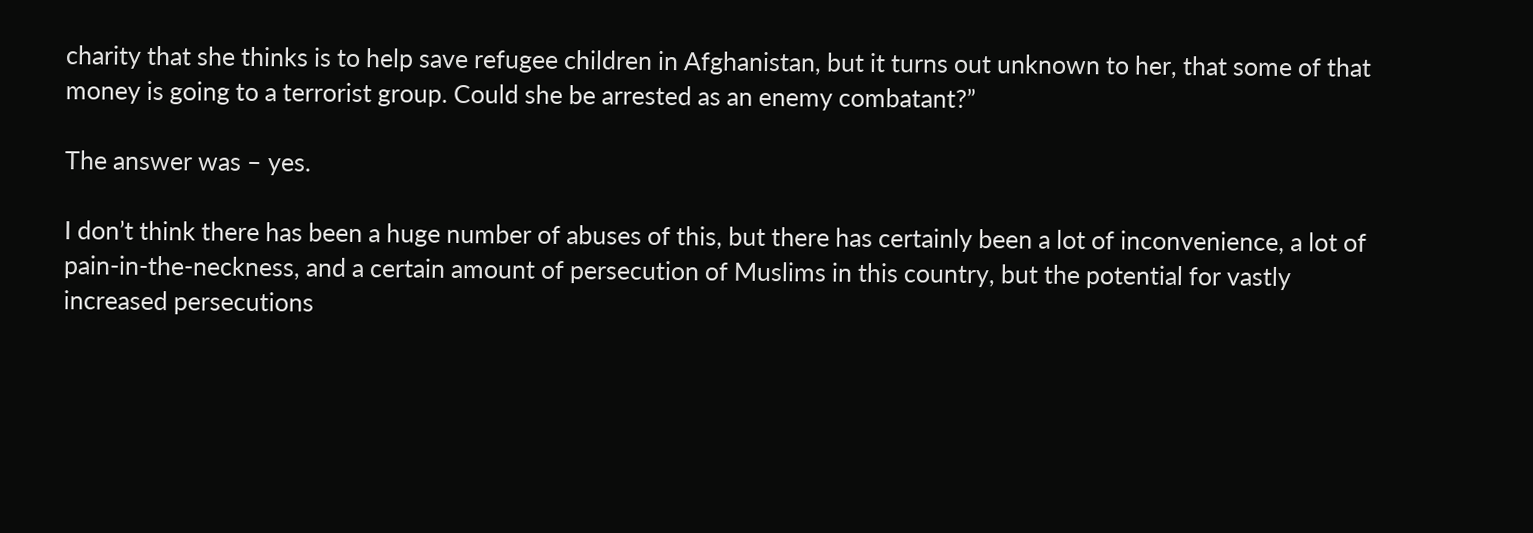charity that she thinks is to help save refugee children in Afghanistan, but it turns out unknown to her, that some of that money is going to a terrorist group. Could she be arrested as an enemy combatant?”

The answer was – yes.

I don’t think there has been a huge number of abuses of this, but there has certainly been a lot of inconvenience, a lot of pain-in-the-neckness, and a certain amount of persecution of Muslims in this country, but the potential for vastly increased persecutions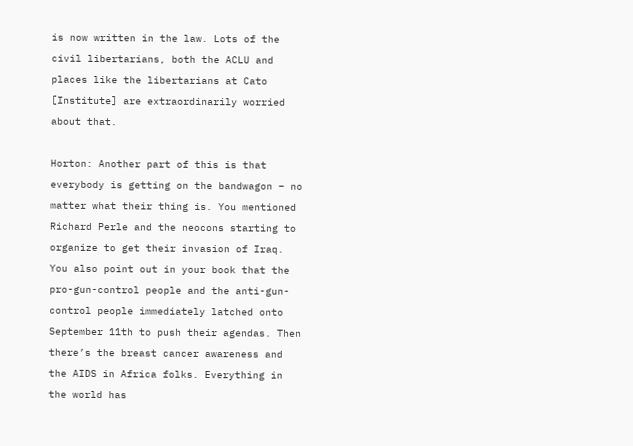is now written in the law. Lots of the civil libertarians, both the ACLU and places like the libertarians at Cato [Institute] are extraordinarily worried about that.

Horton: Another part of this is that everybody is getting on the bandwagon – no matter what their thing is. You mentioned Richard Perle and the neocons starting to organize to get their invasion of Iraq. You also point out in your book that the pro-gun-control people and the anti-gun-control people immediately latched onto September 11th to push their agendas. Then there’s the breast cancer awareness and the AIDS in Africa folks. Everything in the world has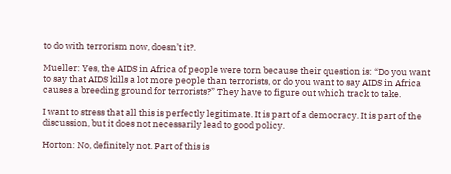to do with terrorism now, doesn’t it?.

Mueller: Yes, the AIDS in Africa of people were torn because their question is: “Do you want to say that AIDS kills a lot more people than terrorists, or do you want to say AIDS in Africa causes a breeding ground for terrorists?” They have to figure out which track to take.

I want to stress that all this is perfectly legitimate. It is part of a democracy. It is part of the discussion, but it does not necessarily lead to good policy.

Horton: No, definitely not. Part of this is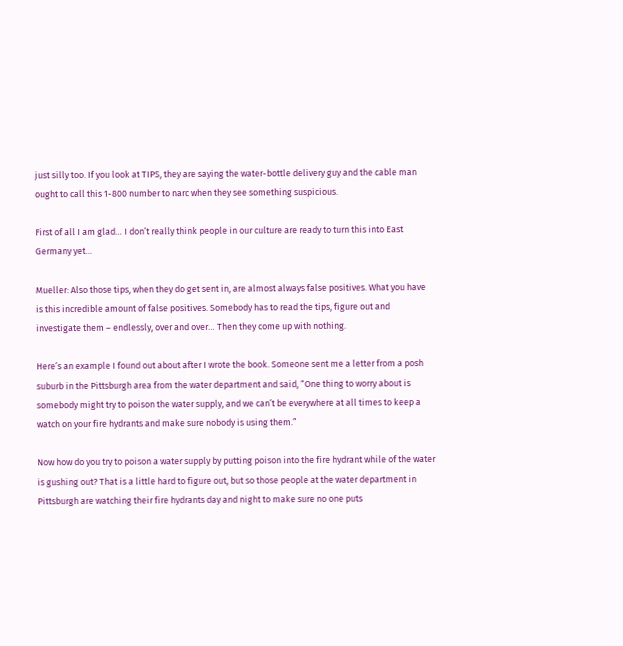just silly too. If you look at TIPS, they are saying the water-bottle delivery guy and the cable man ought to call this 1-800 number to narc when they see something suspicious.

First of all I am glad… I don’t really think people in our culture are ready to turn this into East Germany yet…

Mueller: Also those tips, when they do get sent in, are almost always false positives. What you have is this incredible amount of false positives. Somebody has to read the tips, figure out and investigate them – endlessly, over and over… Then they come up with nothing.

Here’s an example I found out about after I wrote the book. Someone sent me a letter from a posh suburb in the Pittsburgh area from the water department and said, “One thing to worry about is somebody might try to poison the water supply, and we can’t be everywhere at all times to keep a watch on your fire hydrants and make sure nobody is using them.”

Now how do you try to poison a water supply by putting poison into the fire hydrant while of the water is gushing out? That is a little hard to figure out, but so those people at the water department in Pittsburgh are watching their fire hydrants day and night to make sure no one puts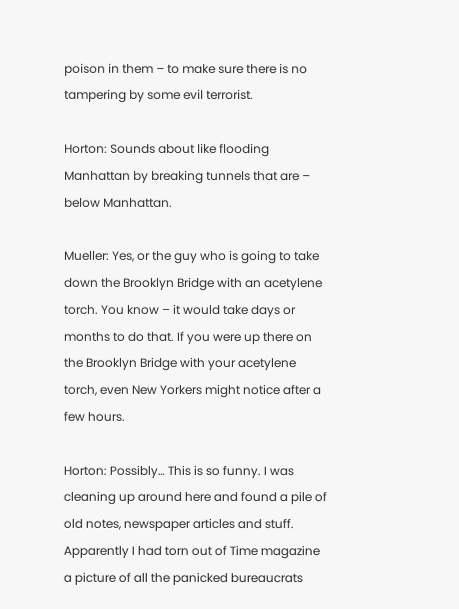poison in them – to make sure there is no tampering by some evil terrorist.

Horton: Sounds about like flooding Manhattan by breaking tunnels that are – below Manhattan.

Mueller: Yes, or the guy who is going to take down the Brooklyn Bridge with an acetylene torch. You know – it would take days or months to do that. If you were up there on the Brooklyn Bridge with your acetylene torch, even New Yorkers might notice after a few hours.

Horton: Possibly… This is so funny. I was cleaning up around here and found a pile of old notes, newspaper articles and stuff. Apparently I had torn out of Time magazine a picture of all the panicked bureaucrats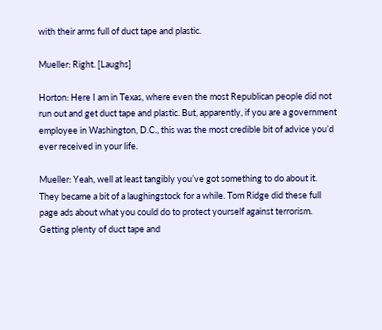with their arms full of duct tape and plastic.

Mueller: Right. [Laughs]

Horton: Here I am in Texas, where even the most Republican people did not run out and get duct tape and plastic. But, apparently, if you are a government employee in Washington, D.C., this was the most credible bit of advice you’d ever received in your life.

Mueller: Yeah, well at least tangibly you’ve got something to do about it. They became a bit of a laughingstock for a while. Tom Ridge did these full page ads about what you could do to protect yourself against terrorism. Getting plenty of duct tape and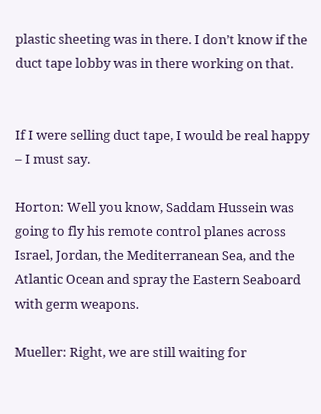plastic sheeting was in there. I don’t know if the duct tape lobby was in there working on that.


If I were selling duct tape, I would be real happy – I must say.

Horton: Well you know, Saddam Hussein was going to fly his remote control planes across Israel, Jordan, the Mediterranean Sea, and the Atlantic Ocean and spray the Eastern Seaboard with germ weapons.

Mueller: Right, we are still waiting for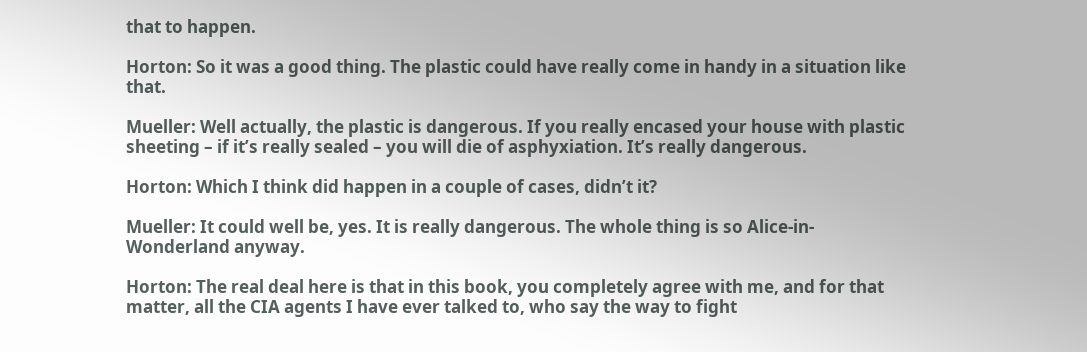that to happen.

Horton: So it was a good thing. The plastic could have really come in handy in a situation like that.

Mueller: Well actually, the plastic is dangerous. If you really encased your house with plastic sheeting – if it’s really sealed – you will die of asphyxiation. It’s really dangerous.

Horton: Which I think did happen in a couple of cases, didn’t it?

Mueller: It could well be, yes. It is really dangerous. The whole thing is so Alice-in-Wonderland anyway.

Horton: The real deal here is that in this book, you completely agree with me, and for that matter, all the CIA agents I have ever talked to, who say the way to fight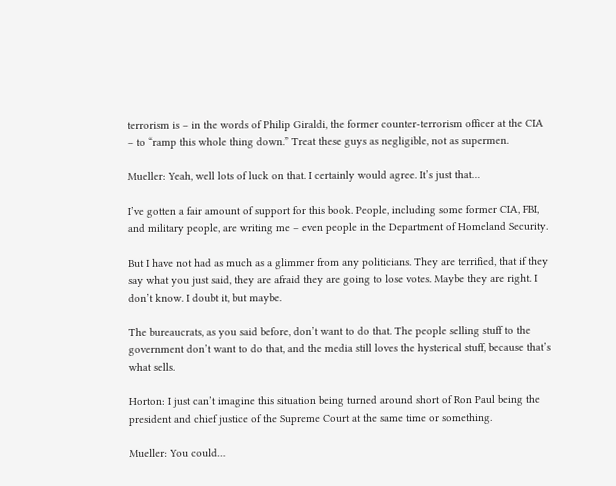terrorism is – in the words of Philip Giraldi, the former counter-terrorism officer at the CIA – to “ramp this whole thing down.” Treat these guys as negligible, not as supermen.

Mueller: Yeah, well lots of luck on that. I certainly would agree. It’s just that…

I’ve gotten a fair amount of support for this book. People, including some former CIA, FBI, and military people, are writing me – even people in the Department of Homeland Security.

But I have not had as much as a glimmer from any politicians. They are terrified, that if they say what you just said, they are afraid they are going to lose votes. Maybe they are right. I don’t know. I doubt it, but maybe.

The bureaucrats, as you said before, don’t want to do that. The people selling stuff to the government don’t want to do that, and the media still loves the hysterical stuff, because that’s what sells.

Horton: I just can’t imagine this situation being turned around short of Ron Paul being the president and chief justice of the Supreme Court at the same time or something.

Mueller: You could…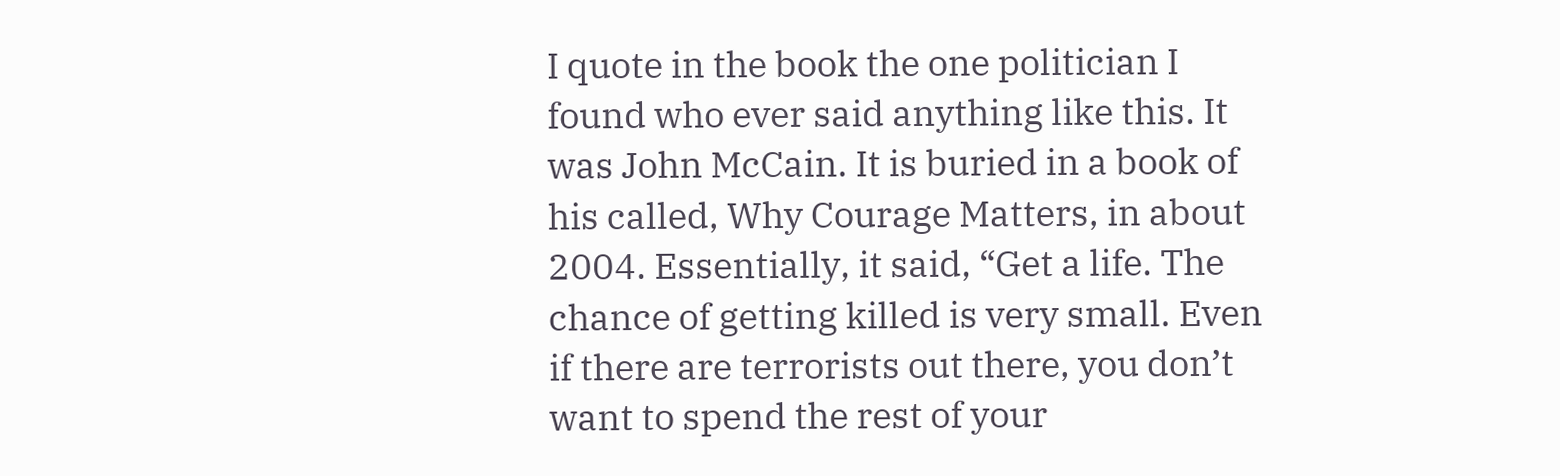I quote in the book the one politician I found who ever said anything like this. It was John McCain. It is buried in a book of his called, Why Courage Matters, in about 2004. Essentially, it said, “Get a life. The chance of getting killed is very small. Even if there are terrorists out there, you don’t want to spend the rest of your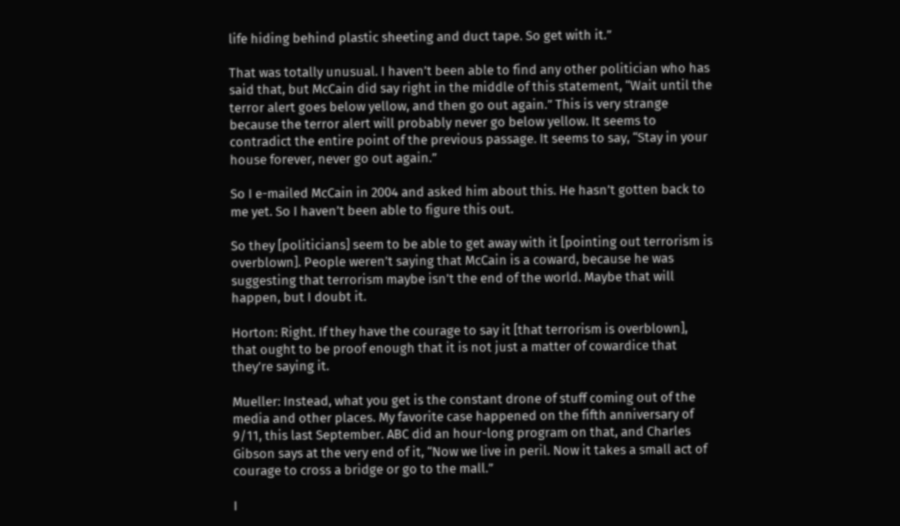life hiding behind plastic sheeting and duct tape. So get with it.”

That was totally unusual. I haven’t been able to find any other politician who has said that, but McCain did say right in the middle of this statement, “Wait until the terror alert goes below yellow, and then go out again.” This is very strange because the terror alert will probably never go below yellow. It seems to contradict the entire point of the previous passage. It seems to say, “Stay in your house forever, never go out again.”

So I e-mailed McCain in 2004 and asked him about this. He hasn’t gotten back to me yet. So I haven’t been able to figure this out.

So they [politicians] seem to be able to get away with it [pointing out terrorism is overblown]. People weren’t saying that McCain is a coward, because he was suggesting that terrorism maybe isn’t the end of the world. Maybe that will happen, but I doubt it.

Horton: Right. If they have the courage to say it [that terrorism is overblown], that ought to be proof enough that it is not just a matter of cowardice that they’re saying it.

Mueller: Instead, what you get is the constant drone of stuff coming out of the media and other places. My favorite case happened on the fifth anniversary of 9/11, this last September. ABC did an hour-long program on that, and Charles Gibson says at the very end of it, “Now we live in peril. Now it takes a small act of courage to cross a bridge or go to the mall.”

I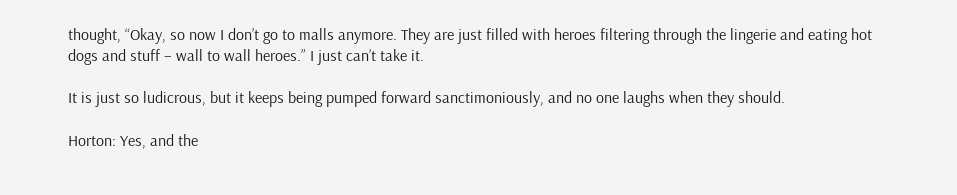thought, “Okay, so now I don’t go to malls anymore. They are just filled with heroes filtering through the lingerie and eating hot dogs and stuff – wall to wall heroes.” I just can’t take it.

It is just so ludicrous, but it keeps being pumped forward sanctimoniously, and no one laughs when they should.

Horton: Yes, and the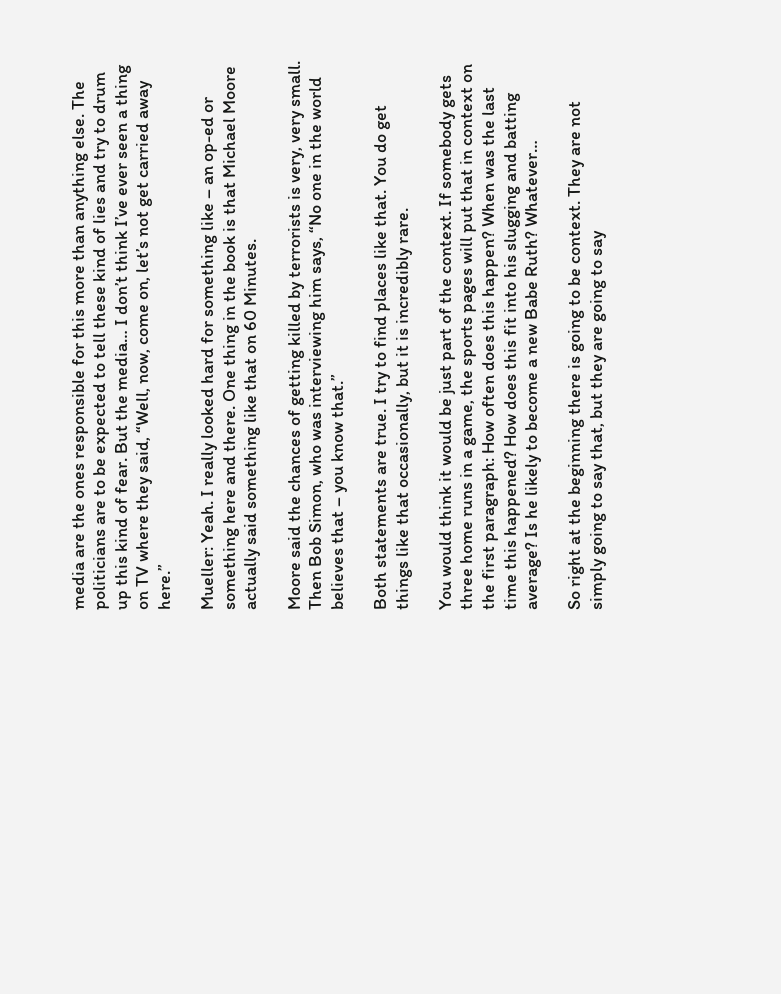media are the ones responsible for this more than anything else. The politicians are to be expected to tell these kind of lies and try to drum up this kind of fear. But the media… I don’t think I’ve ever seen a thing on TV where they said, “Well, now, come on, let’s not get carried away here.”

Mueller: Yeah. I really looked hard for something like – an op-ed or something here and there. One thing in the book is that Michael Moore actually said something like that on 60 Minutes.

Moore said the chances of getting killed by terrorists is very, very small. Then Bob Simon, who was interviewing him says, “No one in the world believes that – you know that.”

Both statements are true. I try to find places like that. You do get things like that occasionally, but it is incredibly rare.

You would think it would be just part of the context. If somebody gets three home runs in a game, the sports pages will put that in context on the first paragraph: How often does this happen? When was the last time this happened? How does this fit into his slugging and batting average? Is he likely to become a new Babe Ruth? Whatever…

So right at the beginning there is going to be context. They are not simply going to say that, but they are going to say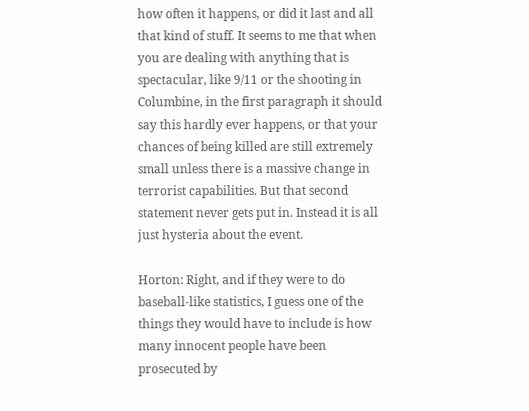how often it happens, or did it last and all that kind of stuff. It seems to me that when you are dealing with anything that is spectacular, like 9/11 or the shooting in Columbine, in the first paragraph it should say this hardly ever happens, or that your chances of being killed are still extremely small unless there is a massive change in terrorist capabilities. But that second statement never gets put in. Instead it is all just hysteria about the event.

Horton: Right, and if they were to do baseball-like statistics, I guess one of the things they would have to include is how many innocent people have been prosecuted by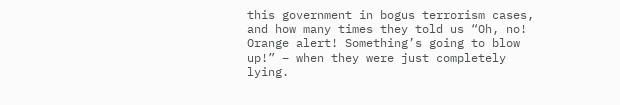this government in bogus terrorism cases, and how many times they told us “Oh, no! Orange alert! Something’s going to blow up!” – when they were just completely lying.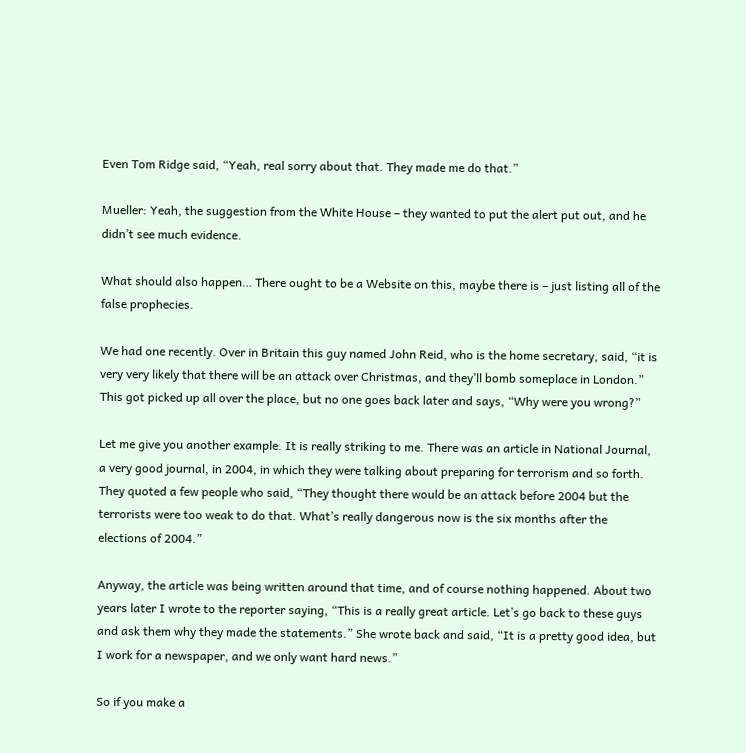Even Tom Ridge said, “Yeah, real sorry about that. They made me do that.”

Mueller: Yeah, the suggestion from the White House – they wanted to put the alert put out, and he didn’t see much evidence.

What should also happen… There ought to be a Website on this, maybe there is – just listing all of the false prophecies.

We had one recently. Over in Britain this guy named John Reid, who is the home secretary, said, “it is very very likely that there will be an attack over Christmas, and they’ll bomb someplace in London.” This got picked up all over the place, but no one goes back later and says, “Why were you wrong?”

Let me give you another example. It is really striking to me. There was an article in National Journal, a very good journal, in 2004, in which they were talking about preparing for terrorism and so forth. They quoted a few people who said, “They thought there would be an attack before 2004 but the terrorists were too weak to do that. What’s really dangerous now is the six months after the elections of 2004.”

Anyway, the article was being written around that time, and of course nothing happened. About two years later I wrote to the reporter saying, “This is a really great article. Let’s go back to these guys and ask them why they made the statements.” She wrote back and said, “It is a pretty good idea, but I work for a newspaper, and we only want hard news.”

So if you make a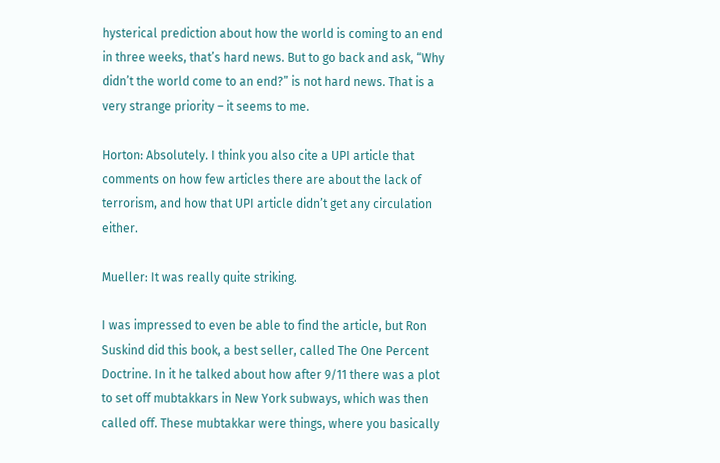hysterical prediction about how the world is coming to an end in three weeks, that’s hard news. But to go back and ask, “Why didn’t the world come to an end?” is not hard news. That is a very strange priority – it seems to me.

Horton: Absolutely. I think you also cite a UPI article that comments on how few articles there are about the lack of terrorism, and how that UPI article didn’t get any circulation either.

Mueller: It was really quite striking.

I was impressed to even be able to find the article, but Ron Suskind did this book, a best seller, called The One Percent Doctrine. In it he talked about how after 9/11 there was a plot to set off mubtakkars in New York subways, which was then called off. These mubtakkar were things, where you basically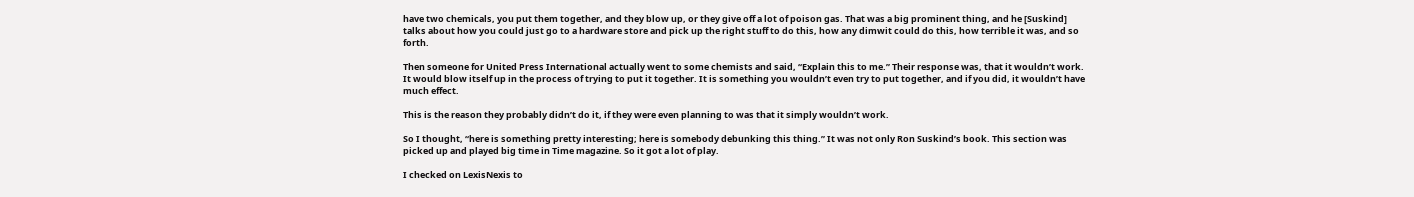have two chemicals, you put them together, and they blow up, or they give off a lot of poison gas. That was a big prominent thing, and he [Suskind] talks about how you could just go to a hardware store and pick up the right stuff to do this, how any dimwit could do this, how terrible it was, and so forth.

Then someone for United Press International actually went to some chemists and said, “Explain this to me.” Their response was, that it wouldn’t work. It would blow itself up in the process of trying to put it together. It is something you wouldn’t even try to put together, and if you did, it wouldn’t have much effect.

This is the reason they probably didn’t do it, if they were even planning to was that it simply wouldn’t work.

So I thought, “here is something pretty interesting; here is somebody debunking this thing.” It was not only Ron Suskind’s book. This section was picked up and played big time in Time magazine. So it got a lot of play.

I checked on LexisNexis to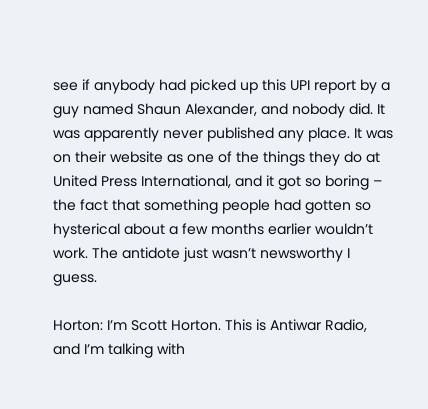see if anybody had picked up this UPI report by a guy named Shaun Alexander, and nobody did. It was apparently never published any place. It was on their website as one of the things they do at United Press International, and it got so boring – the fact that something people had gotten so hysterical about a few months earlier wouldn’t work. The antidote just wasn’t newsworthy I guess.

Horton: I’m Scott Horton. This is Antiwar Radio, and I’m talking with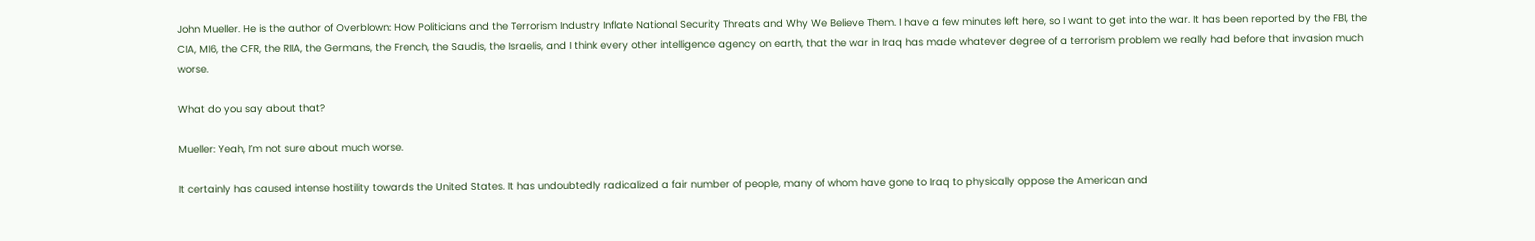John Mueller. He is the author of Overblown: How Politicians and the Terrorism Industry Inflate National Security Threats and Why We Believe Them. I have a few minutes left here, so I want to get into the war. It has been reported by the FBI, the CIA, MI6, the CFR, the RIIA, the Germans, the French, the Saudis, the Israelis, and I think every other intelligence agency on earth, that the war in Iraq has made whatever degree of a terrorism problem we really had before that invasion much worse.

What do you say about that?

Mueller: Yeah, I’m not sure about much worse.

It certainly has caused intense hostility towards the United States. It has undoubtedly radicalized a fair number of people, many of whom have gone to Iraq to physically oppose the American and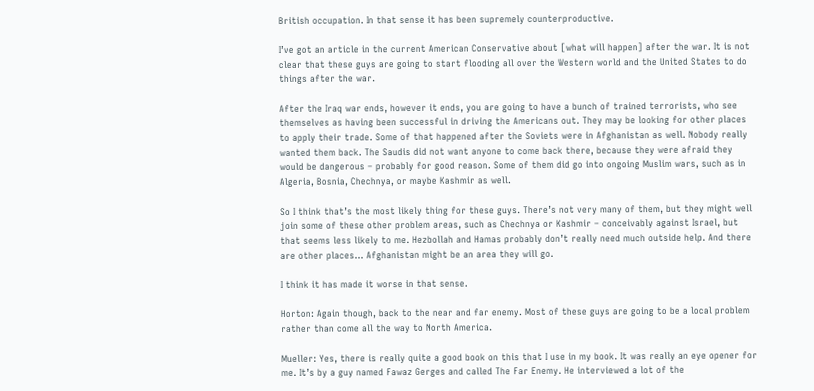British occupation. In that sense it has been supremely counterproductive.

I’ve got an article in the current American Conservative about [what will happen] after the war. It is not clear that these guys are going to start flooding all over the Western world and the United States to do things after the war.

After the Iraq war ends, however it ends, you are going to have a bunch of trained terrorists, who see themselves as having been successful in driving the Americans out. They may be looking for other places to apply their trade. Some of that happened after the Soviets were in Afghanistan as well. Nobody really wanted them back. The Saudis did not want anyone to come back there, because they were afraid they would be dangerous – probably for good reason. Some of them did go into ongoing Muslim wars, such as in Algeria, Bosnia, Chechnya, or maybe Kashmir as well.

So I think that’s the most likely thing for these guys. There’s not very many of them, but they might well join some of these other problem areas, such as Chechnya or Kashmir – conceivably against Israel, but that seems less likely to me. Hezbollah and Hamas probably don’t really need much outside help. And there are other places… Afghanistan might be an area they will go.

I think it has made it worse in that sense.

Horton: Again though, back to the near and far enemy. Most of these guys are going to be a local problem rather than come all the way to North America.

Mueller: Yes, there is really quite a good book on this that I use in my book. It was really an eye opener for me. It’s by a guy named Fawaz Gerges and called The Far Enemy. He interviewed a lot of the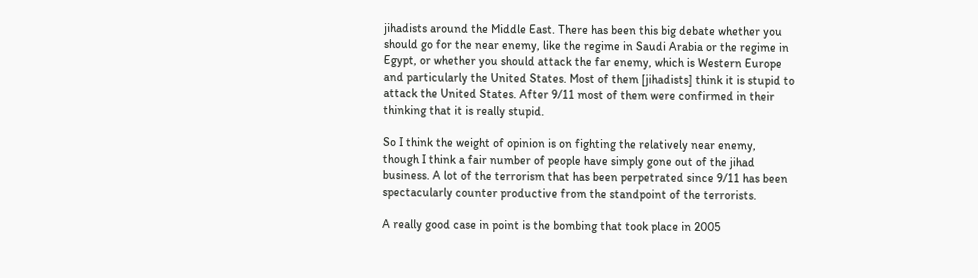jihadists around the Middle East. There has been this big debate whether you should go for the near enemy, like the regime in Saudi Arabia or the regime in Egypt, or whether you should attack the far enemy, which is Western Europe and particularly the United States. Most of them [jihadists] think it is stupid to attack the United States. After 9/11 most of them were confirmed in their thinking that it is really stupid.

So I think the weight of opinion is on fighting the relatively near enemy, though I think a fair number of people have simply gone out of the jihad business. A lot of the terrorism that has been perpetrated since 9/11 has been spectacularly counter productive from the standpoint of the terrorists.

A really good case in point is the bombing that took place in 2005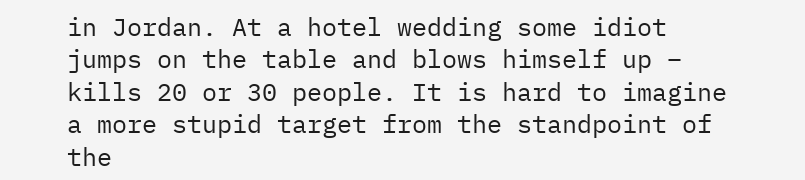in Jordan. At a hotel wedding some idiot jumps on the table and blows himself up – kills 20 or 30 people. It is hard to imagine a more stupid target from the standpoint of the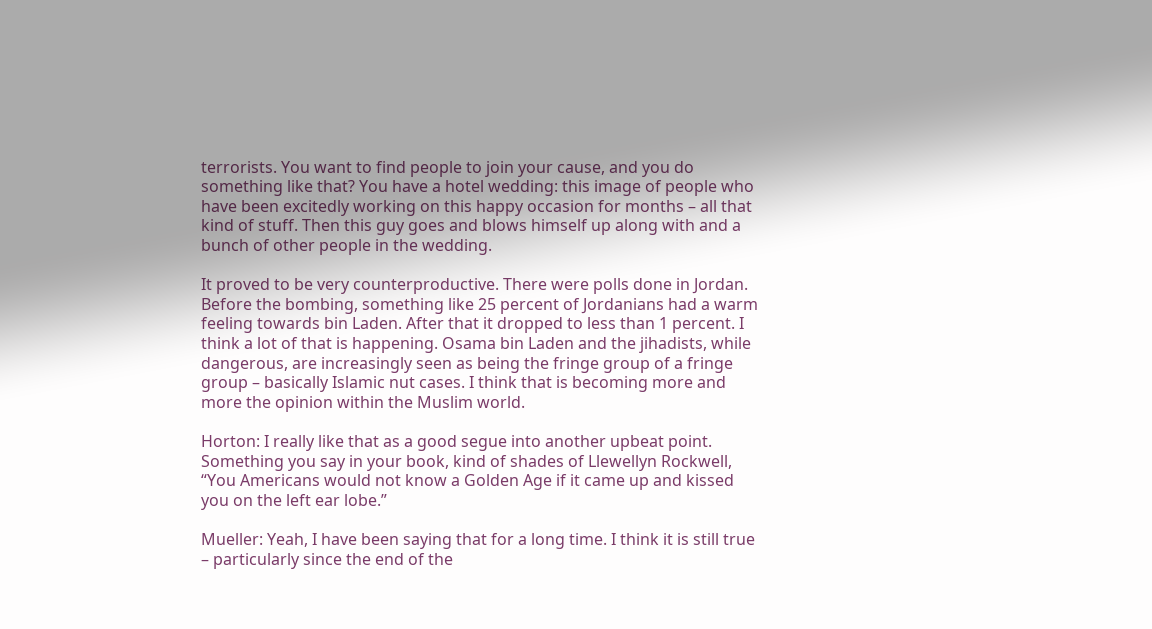terrorists. You want to find people to join your cause, and you do something like that? You have a hotel wedding: this image of people who have been excitedly working on this happy occasion for months – all that kind of stuff. Then this guy goes and blows himself up along with and a bunch of other people in the wedding.

It proved to be very counterproductive. There were polls done in Jordan. Before the bombing, something like 25 percent of Jordanians had a warm feeling towards bin Laden. After that it dropped to less than 1 percent. I think a lot of that is happening. Osama bin Laden and the jihadists, while dangerous, are increasingly seen as being the fringe group of a fringe group – basically Islamic nut cases. I think that is becoming more and more the opinion within the Muslim world.

Horton: I really like that as a good segue into another upbeat point. Something you say in your book, kind of shades of Llewellyn Rockwell, “You Americans would not know a Golden Age if it came up and kissed you on the left ear lobe.”

Mueller: Yeah, I have been saying that for a long time. I think it is still true – particularly since the end of the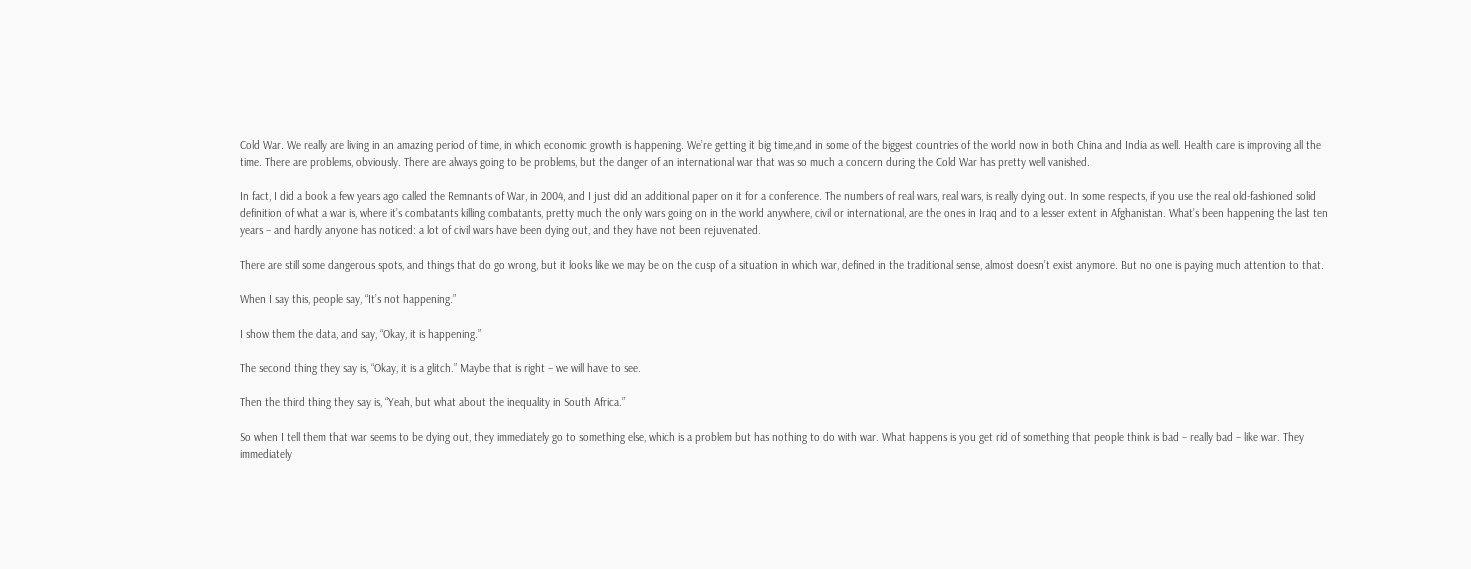Cold War. We really are living in an amazing period of time, in which economic growth is happening. We’re getting it big time,and in some of the biggest countries of the world now in both China and India as well. Health care is improving all the time. There are problems, obviously. There are always going to be problems, but the danger of an international war that was so much a concern during the Cold War has pretty well vanished.

In fact, I did a book a few years ago called the Remnants of War, in 2004, and I just did an additional paper on it for a conference. The numbers of real wars, real wars, is really dying out. In some respects, if you use the real old-fashioned solid definition of what a war is, where it’s combatants killing combatants, pretty much the only wars going on in the world anywhere, civil or international, are the ones in Iraq and to a lesser extent in Afghanistan. What’s been happening the last ten years – and hardly anyone has noticed: a lot of civil wars have been dying out, and they have not been rejuvenated.

There are still some dangerous spots, and things that do go wrong, but it looks like we may be on the cusp of a situation in which war, defined in the traditional sense, almost doesn’t exist anymore. But no one is paying much attention to that.

When I say this, people say, “It’s not happening.”

I show them the data, and say, “Okay, it is happening.”

The second thing they say is, “Okay, it is a glitch.” Maybe that is right – we will have to see.

Then the third thing they say is, “Yeah, but what about the inequality in South Africa.”

So when I tell them that war seems to be dying out, they immediately go to something else, which is a problem but has nothing to do with war. What happens is you get rid of something that people think is bad – really bad – like war. They immediately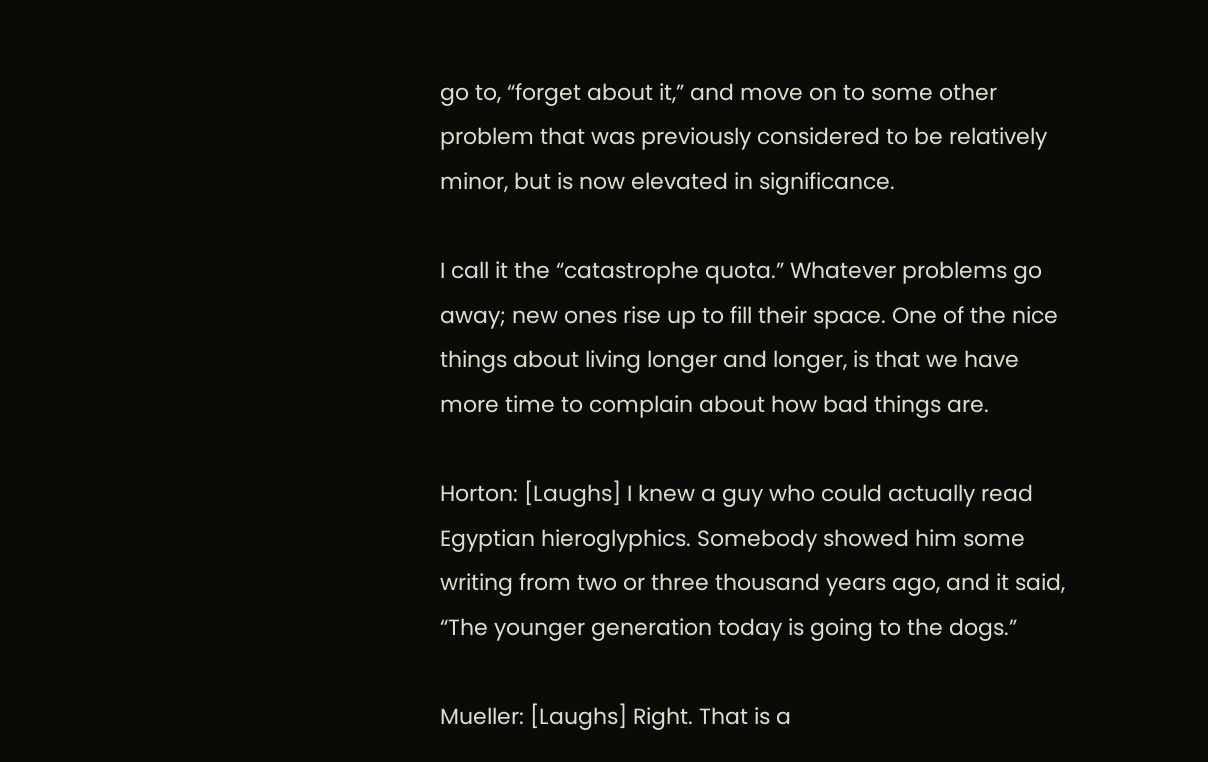go to, “forget about it,” and move on to some other problem that was previously considered to be relatively minor, but is now elevated in significance.

I call it the “catastrophe quota.” Whatever problems go away; new ones rise up to fill their space. One of the nice things about living longer and longer, is that we have more time to complain about how bad things are.

Horton: [Laughs] I knew a guy who could actually read Egyptian hieroglyphics. Somebody showed him some writing from two or three thousand years ago, and it said, “The younger generation today is going to the dogs.”

Mueller: [Laughs] Right. That is a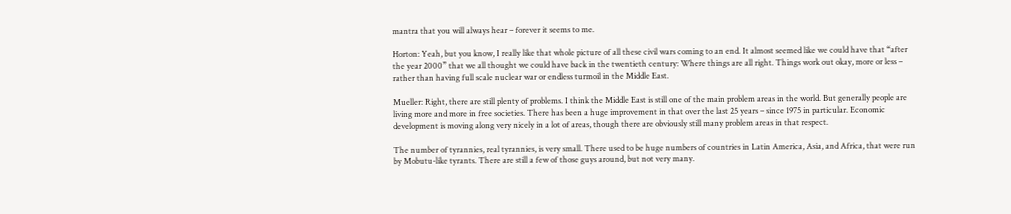mantra that you will always hear – forever it seems to me.

Horton: Yeah, but you know, I really like that whole picture of all these civil wars coming to an end. It almost seemed like we could have that “after the year 2000” that we all thought we could have back in the twentieth century: Where things are all right. Things work out okay, more or less – rather than having full scale nuclear war or endless turmoil in the Middle East.

Mueller: Right, there are still plenty of problems. I think the Middle East is still one of the main problem areas in the world. But generally people are living more and more in free societies. There has been a huge improvement in that over the last 25 years – since 1975 in particular. Economic development is moving along very nicely in a lot of areas, though there are obviously still many problem areas in that respect.

The number of tyrannies, real tyrannies, is very small. There used to be huge numbers of countries in Latin America, Asia, and Africa, that were run by Mobutu-like tyrants. There are still a few of those guys around, but not very many.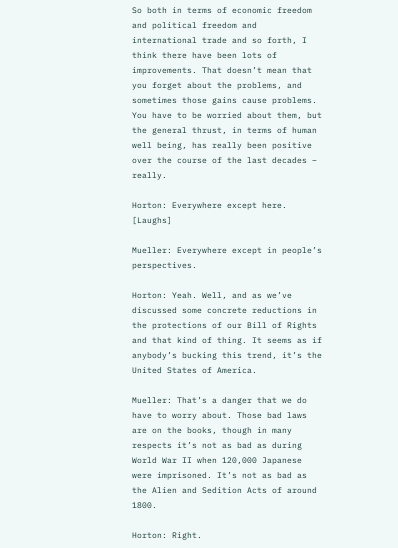So both in terms of economic freedom and political freedom and international trade and so forth, I think there have been lots of improvements. That doesn’t mean that you forget about the problems, and sometimes those gains cause problems. You have to be worried about them, but the general thrust, in terms of human well being, has really been positive over the course of the last decades – really.

Horton: Everywhere except here. [Laughs]

Mueller: Everywhere except in people’s perspectives.

Horton: Yeah. Well, and as we’ve discussed some concrete reductions in the protections of our Bill of Rights and that kind of thing. It seems as if anybody’s bucking this trend, it’s the United States of America.

Mueller: That’s a danger that we do have to worry about. Those bad laws are on the books, though in many respects it’s not as bad as during World War II when 120,000 Japanese were imprisoned. It’s not as bad as the Alien and Sedition Acts of around 1800.

Horton: Right.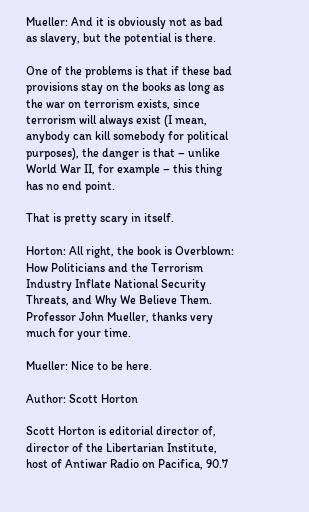Mueller: And it is obviously not as bad as slavery, but the potential is there.

One of the problems is that if these bad provisions stay on the books as long as the war on terrorism exists, since terrorism will always exist (I mean, anybody can kill somebody for political purposes), the danger is that – unlike World War II, for example – this thing has no end point.

That is pretty scary in itself.

Horton: All right, the book is Overblown: How Politicians and the Terrorism Industry Inflate National Security Threats, and Why We Believe Them. Professor John Mueller, thanks very much for your time.

Mueller: Nice to be here.

Author: Scott Horton

Scott Horton is editorial director of, director of the Libertarian Institute, host of Antiwar Radio on Pacifica, 90.7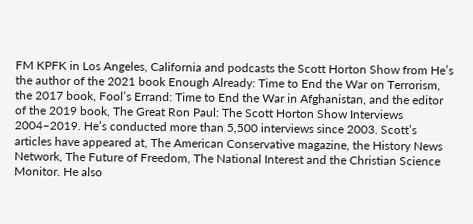FM KPFK in Los Angeles, California and podcasts the Scott Horton Show from He’s the author of the 2021 book Enough Already: Time to End the War on Terrorism, the 2017 book, Fool’s Errand: Time to End the War in Afghanistan, and the editor of the 2019 book, The Great Ron Paul: The Scott Horton Show Interviews 2004–2019. He’s conducted more than 5,500 interviews since 2003. Scott’s articles have appeared at, The American Conservative magazine, the History News Network, The Future of Freedom, The National Interest and the Christian Science Monitor. He also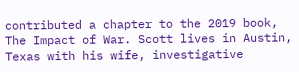contributed a chapter to the 2019 book, The Impact of War. Scott lives in Austin, Texas with his wife, investigative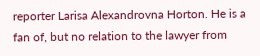reporter Larisa Alexandrovna Horton. He is a fan of, but no relation to the lawyer from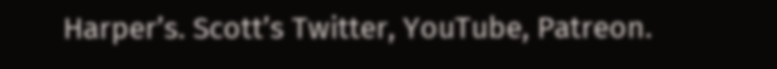Harper’s. Scott’s Twitter, YouTube, Patreon.